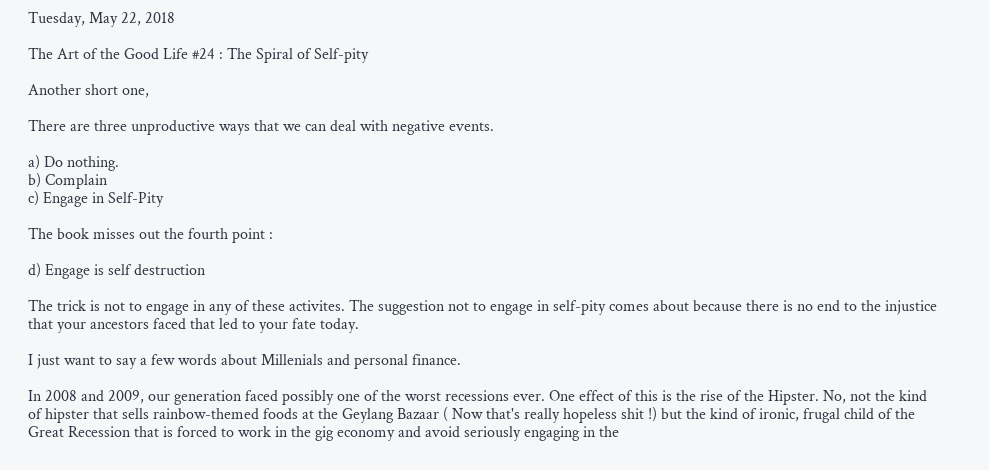Tuesday, May 22, 2018

The Art of the Good Life #24 : The Spiral of Self-pity

Another short one,

There are three unproductive ways that we can deal with negative events.

a) Do nothing.
b) Complain
c) Engage in Self-Pity

The book misses out the fourth point :

d) Engage is self destruction

The trick is not to engage in any of these activites. The suggestion not to engage in self-pity comes about because there is no end to the injustice that your ancestors faced that led to your fate today.

I just want to say a few words about Millenials and personal finance.

In 2008 and 2009, our generation faced possibly one of the worst recessions ever. One effect of this is the rise of the Hipster. No, not the kind of hipster that sells rainbow-themed foods at the Geylang Bazaar ( Now that's really hopeless shit !) but the kind of ironic, frugal child of the Great Recession that is forced to work in the gig economy and avoid seriously engaging in the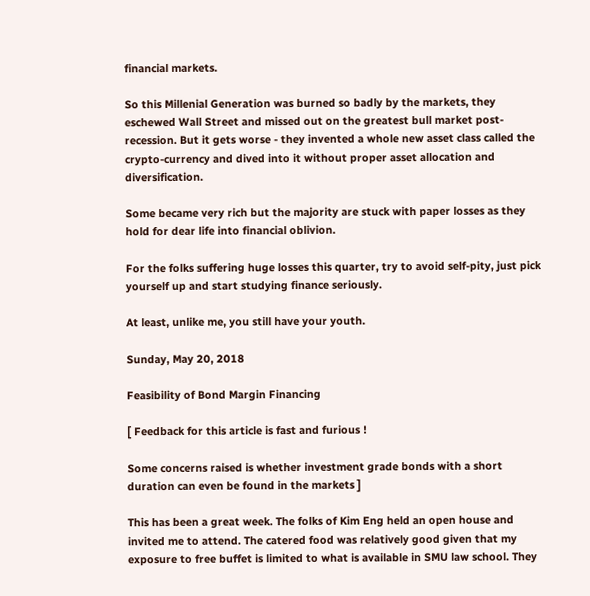financial markets.

So this Millenial Generation was burned so badly by the markets, they eschewed Wall Street and missed out on the greatest bull market post-recession. But it gets worse - they invented a whole new asset class called the crypto-currency and dived into it without proper asset allocation and diversification.

Some became very rich but the majority are stuck with paper losses as they hold for dear life into financial oblivion.

For the folks suffering huge losses this quarter, try to avoid self-pity, just pick yourself up and start studying finance seriously.

At least, unlike me, you still have your youth.

Sunday, May 20, 2018

Feasibility of Bond Margin Financing

[ Feedback for this article is fast and furious !

Some concerns raised is whether investment grade bonds with a short duration can even be found in the markets ]

This has been a great week. The folks of Kim Eng held an open house and invited me to attend. The catered food was relatively good given that my exposure to free buffet is limited to what is available in SMU law school. They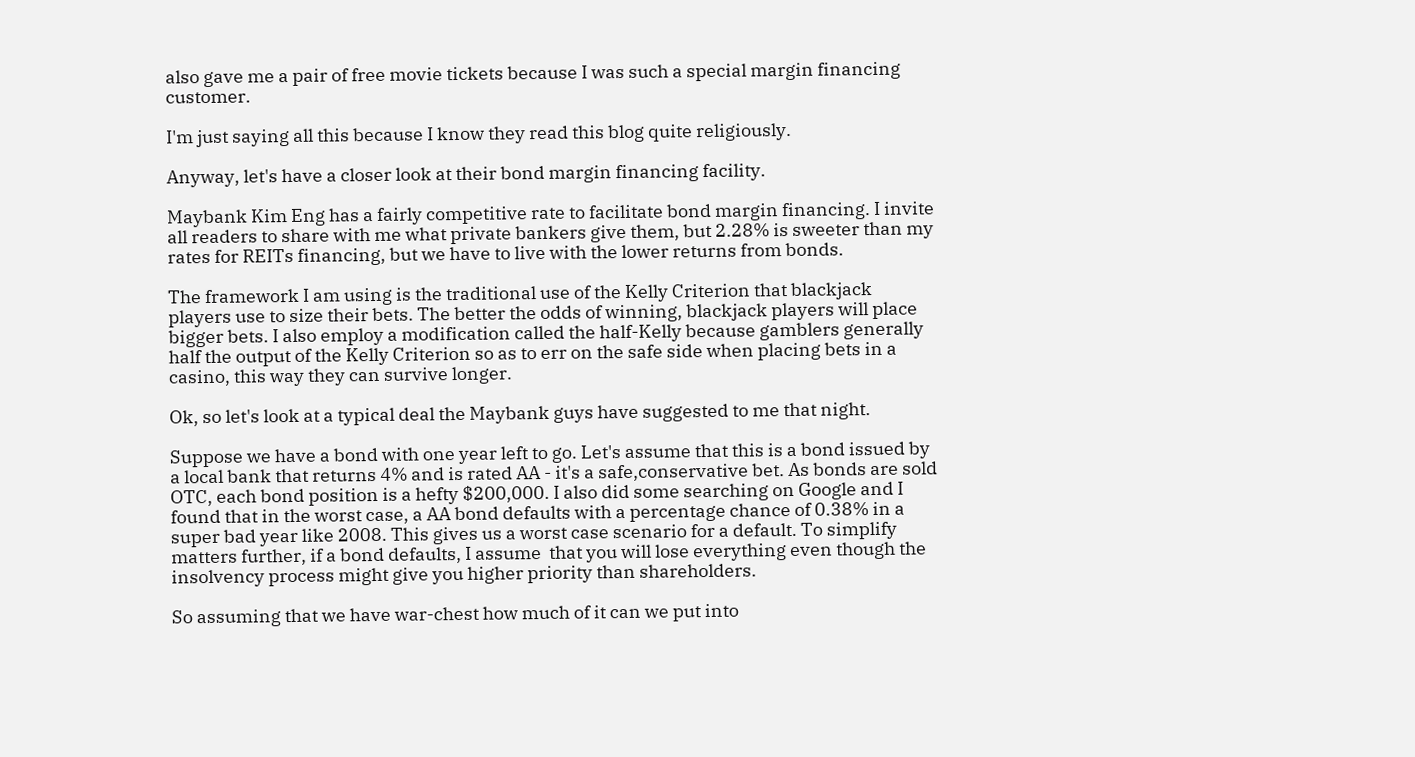also gave me a pair of free movie tickets because I was such a special margin financing customer.

I'm just saying all this because I know they read this blog quite religiously.

Anyway, let's have a closer look at their bond margin financing facility.

Maybank Kim Eng has a fairly competitive rate to facilitate bond margin financing. I invite all readers to share with me what private bankers give them, but 2.28% is sweeter than my rates for REITs financing, but we have to live with the lower returns from bonds.

The framework I am using is the traditional use of the Kelly Criterion that blackjack players use to size their bets. The better the odds of winning, blackjack players will place bigger bets. I also employ a modification called the half-Kelly because gamblers generally half the output of the Kelly Criterion so as to err on the safe side when placing bets in a casino, this way they can survive longer.

Ok, so let's look at a typical deal the Maybank guys have suggested to me that night.

Suppose we have a bond with one year left to go. Let's assume that this is a bond issued by a local bank that returns 4% and is rated AA - it's a safe,conservative bet. As bonds are sold OTC, each bond position is a hefty $200,000. I also did some searching on Google and I found that in the worst case, a AA bond defaults with a percentage chance of 0.38% in a super bad year like 2008. This gives us a worst case scenario for a default. To simplify matters further, if a bond defaults, I assume  that you will lose everything even though the insolvency process might give you higher priority than shareholders.

So assuming that we have war-chest how much of it can we put into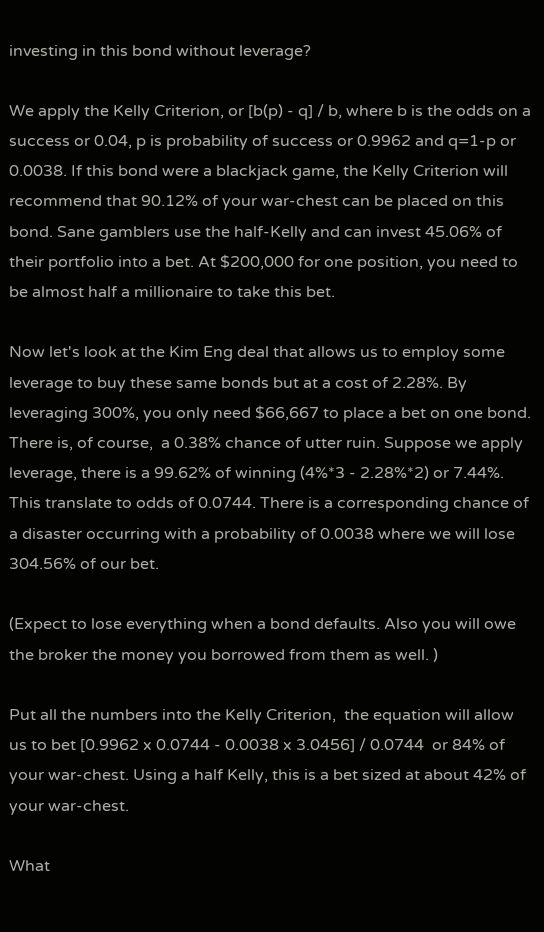investing in this bond without leverage?

We apply the Kelly Criterion, or [b(p) - q] / b, where b is the odds on a success or 0.04, p is probability of success or 0.9962 and q=1-p or 0.0038. If this bond were a blackjack game, the Kelly Criterion will recommend that 90.12% of your war-chest can be placed on this bond. Sane gamblers use the half-Kelly and can invest 45.06% of their portfolio into a bet. At $200,000 for one position, you need to be almost half a millionaire to take this bet.

Now let's look at the Kim Eng deal that allows us to employ some leverage to buy these same bonds but at a cost of 2.28%. By leveraging 300%, you only need $66,667 to place a bet on one bond. There is, of course,  a 0.38% chance of utter ruin. Suppose we apply leverage, there is a 99.62% of winning (4%*3 - 2.28%*2) or 7.44%. This translate to odds of 0.0744. There is a corresponding chance of a disaster occurring with a probability of 0.0038 where we will lose 304.56% of our bet.

(Expect to lose everything when a bond defaults. Also you will owe the broker the money you borrowed from them as well. )

Put all the numbers into the Kelly Criterion,  the equation will allow us to bet [0.9962 x 0.0744 - 0.0038 x 3.0456] / 0.0744  or 84% of your war-chest. Using a half Kelly, this is a bet sized at about 42% of your war-chest.

What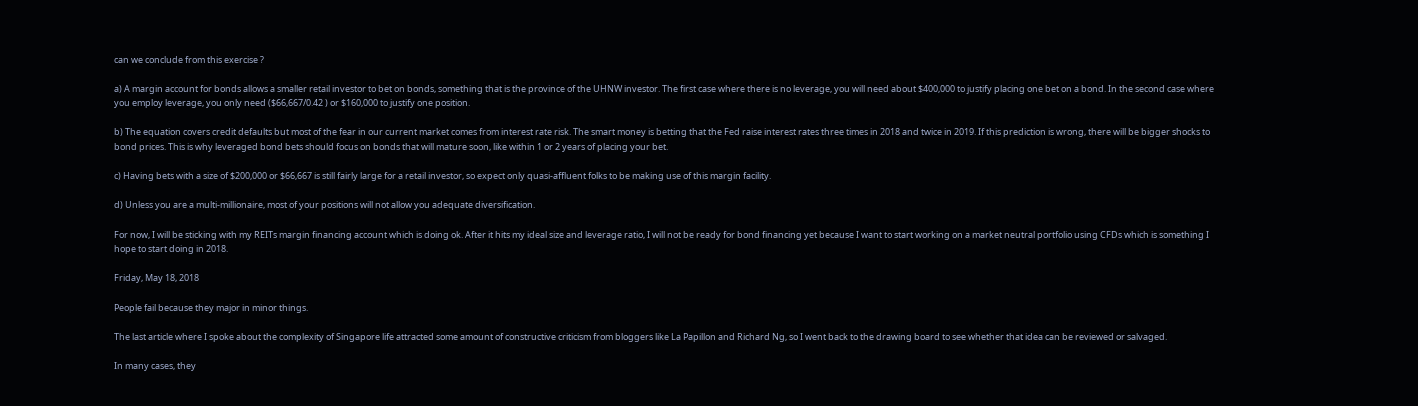can we conclude from this exercise ?

a) A margin account for bonds allows a smaller retail investor to bet on bonds, something that is the province of the UHNW investor. The first case where there is no leverage, you will need about $400,000 to justify placing one bet on a bond. In the second case where you employ leverage, you only need ($66,667/0.42 ) or $160,000 to justify one position.

b) The equation covers credit defaults but most of the fear in our current market comes from interest rate risk. The smart money is betting that the Fed raise interest rates three times in 2018 and twice in 2019. If this prediction is wrong, there will be bigger shocks to bond prices. This is why leveraged bond bets should focus on bonds that will mature soon, like within 1 or 2 years of placing your bet.

c) Having bets with a size of $200,000 or $66,667 is still fairly large for a retail investor, so expect only quasi-affluent folks to be making use of this margin facility.

d) Unless you are a multi-millionaire, most of your positions will not allow you adequate diversification.

For now, I will be sticking with my REITs margin financing account which is doing ok. After it hits my ideal size and leverage ratio, I will not be ready for bond financing yet because I want to start working on a market neutral portfolio using CFDs which is something I hope to start doing in 2018.

Friday, May 18, 2018

People fail because they major in minor things.

The last article where I spoke about the complexity of Singapore life attracted some amount of constructive criticism from bloggers like La Papillon and Richard Ng, so I went back to the drawing board to see whether that idea can be reviewed or salvaged.

In many cases, they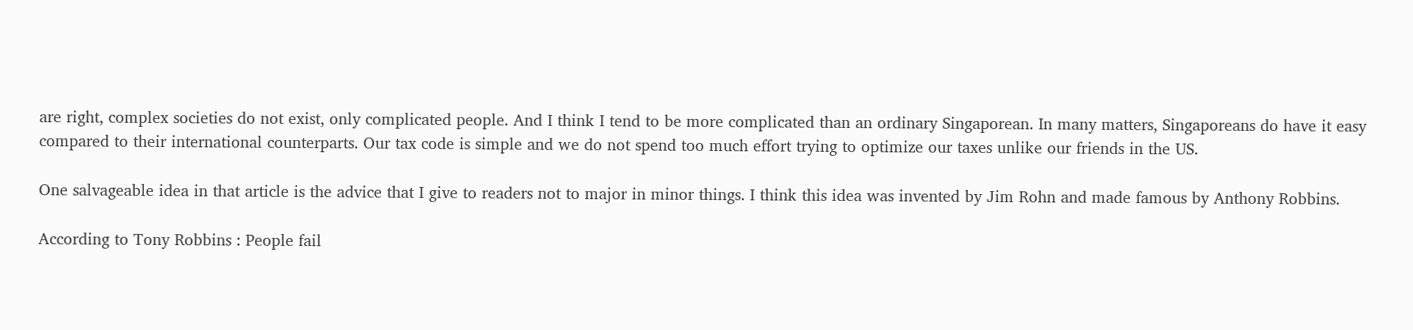are right, complex societies do not exist, only complicated people. And I think I tend to be more complicated than an ordinary Singaporean. In many matters, Singaporeans do have it easy compared to their international counterparts. Our tax code is simple and we do not spend too much effort trying to optimize our taxes unlike our friends in the US.

One salvageable idea in that article is the advice that I give to readers not to major in minor things. I think this idea was invented by Jim Rohn and made famous by Anthony Robbins.

According to Tony Robbins : People fail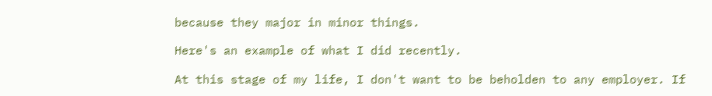because they major in minor things.

Here's an example of what I did recently.

At this stage of my life, I don't want to be beholden to any employer. If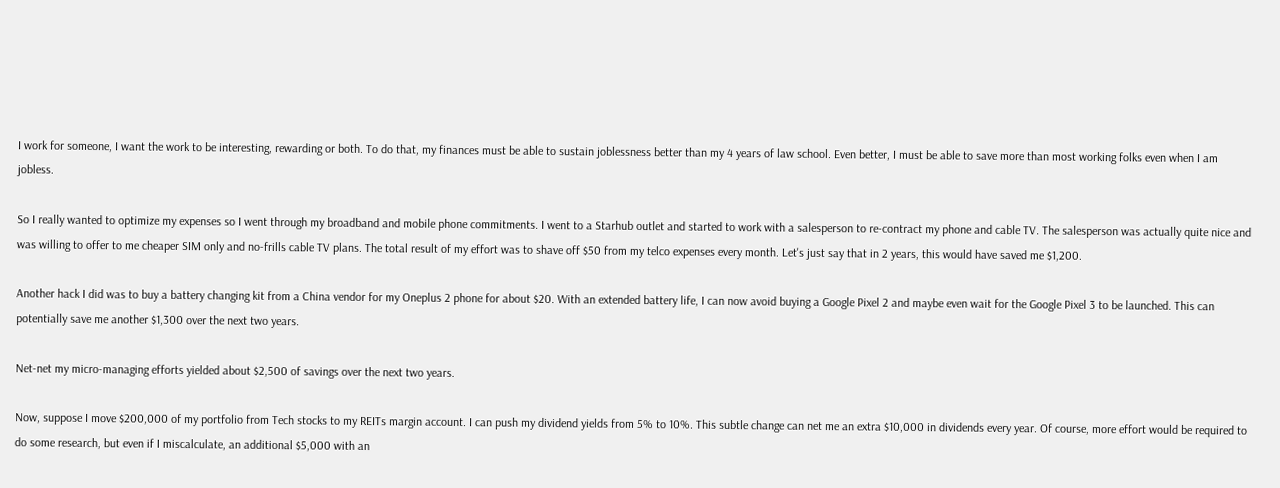I work for someone, I want the work to be interesting, rewarding or both. To do that, my finances must be able to sustain joblessness better than my 4 years of law school. Even better, I must be able to save more than most working folks even when I am jobless.

So I really wanted to optimize my expenses so I went through my broadband and mobile phone commitments. I went to a Starhub outlet and started to work with a salesperson to re-contract my phone and cable TV. The salesperson was actually quite nice and was willing to offer to me cheaper SIM only and no-frills cable TV plans. The total result of my effort was to shave off $50 from my telco expenses every month. Let's just say that in 2 years, this would have saved me $1,200.

Another hack I did was to buy a battery changing kit from a China vendor for my Oneplus 2 phone for about $20. With an extended battery life, I can now avoid buying a Google Pixel 2 and maybe even wait for the Google Pixel 3 to be launched. This can potentially save me another $1,300 over the next two years.

Net-net my micro-managing efforts yielded about $2,500 of savings over the next two years.

Now, suppose I move $200,000 of my portfolio from Tech stocks to my REITs margin account. I can push my dividend yields from 5% to 10%. This subtle change can net me an extra $10,000 in dividends every year. Of course, more effort would be required to do some research, but even if I miscalculate, an additional $5,000 with an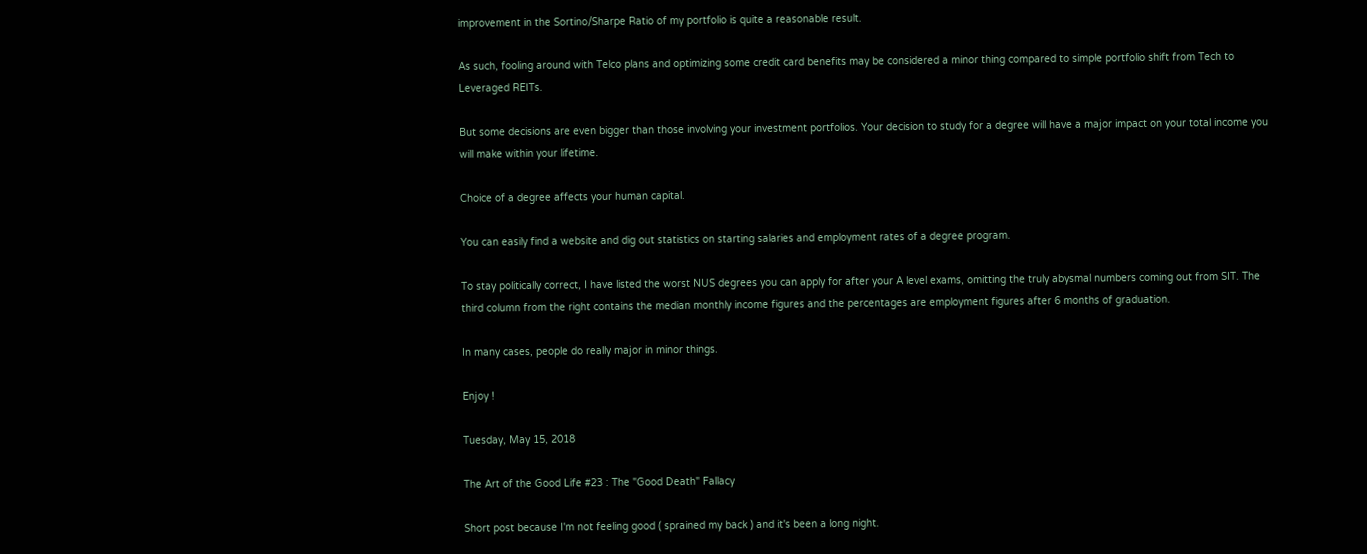improvement in the Sortino/Sharpe Ratio of my portfolio is quite a reasonable result.

As such, fooling around with Telco plans and optimizing some credit card benefits may be considered a minor thing compared to simple portfolio shift from Tech to Leveraged REITs.

But some decisions are even bigger than those involving your investment portfolios. Your decision to study for a degree will have a major impact on your total income you will make within your lifetime.

Choice of a degree affects your human capital.

You can easily find a website and dig out statistics on starting salaries and employment rates of a degree program.

To stay politically correct, I have listed the worst NUS degrees you can apply for after your A level exams, omitting the truly abysmal numbers coming out from SIT. The third column from the right contains the median monthly income figures and the percentages are employment figures after 6 months of graduation.

In many cases, people do really major in minor things.

Enjoy !

Tuesday, May 15, 2018

The Art of the Good Life #23 : The "Good Death" Fallacy

Short post because I'm not feeling good ( sprained my back ) and it's been a long night.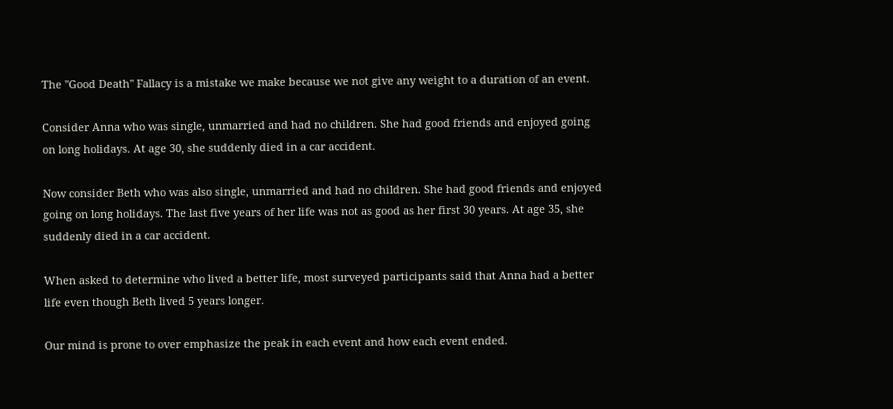The "Good Death" Fallacy is a mistake we make because we not give any weight to a duration of an event.

Consider Anna who was single, unmarried and had no children. She had good friends and enjoyed going on long holidays. At age 30, she suddenly died in a car accident.

Now consider Beth who was also single, unmarried and had no children. She had good friends and enjoyed going on long holidays. The last five years of her life was not as good as her first 30 years. At age 35, she suddenly died in a car accident.

When asked to determine who lived a better life, most surveyed participants said that Anna had a better life even though Beth lived 5 years longer.

Our mind is prone to over emphasize the peak in each event and how each event ended.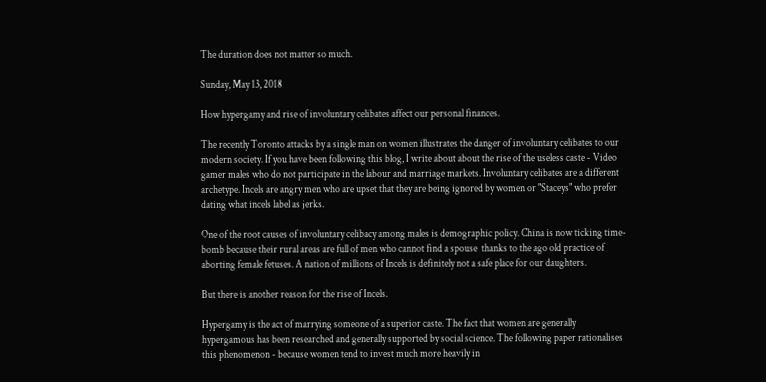The duration does not matter so much.

Sunday, May 13, 2018

How hypergamy and rise of involuntary celibates affect our personal finances.

The recently Toronto attacks by a single man on women illustrates the danger of involuntary celibates to our modern society. If you have been following this blog, I write about about the rise of the useless caste - Video gamer males who do not participate in the labour and marriage markets. Involuntary celibates are a different archetype. Incels are angry men who are upset that they are being ignored by women or "Staceys" who prefer dating what incels label as jerks.

One of the root causes of involuntary celibacy among males is demographic policy. China is now ticking time-bomb because their rural areas are full of men who cannot find a spouse  thanks to the ago old practice of aborting female fetuses. A nation of millions of Incels is definitely not a safe place for our daughters.

But there is another reason for the rise of Incels.

Hypergamy is the act of marrying someone of a superior caste. The fact that women are generally hypergamous has been researched and generally supported by social science. The following paper rationalises this phenomenon - because women tend to invest much more heavily in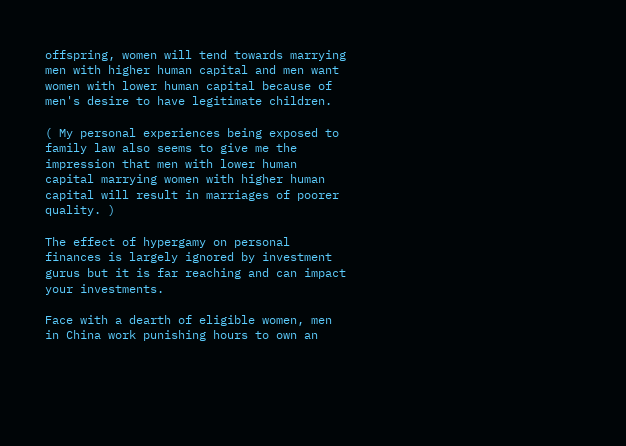offspring, women will tend towards marrying men with higher human capital and men want women with lower human capital because of men's desire to have legitimate children.

( My personal experiences being exposed to family law also seems to give me the impression that men with lower human capital marrying women with higher human capital will result in marriages of poorer quality. )

The effect of hypergamy on personal finances is largely ignored by investment gurus but it is far reaching and can impact your investments.

Face with a dearth of eligible women, men in China work punishing hours to own an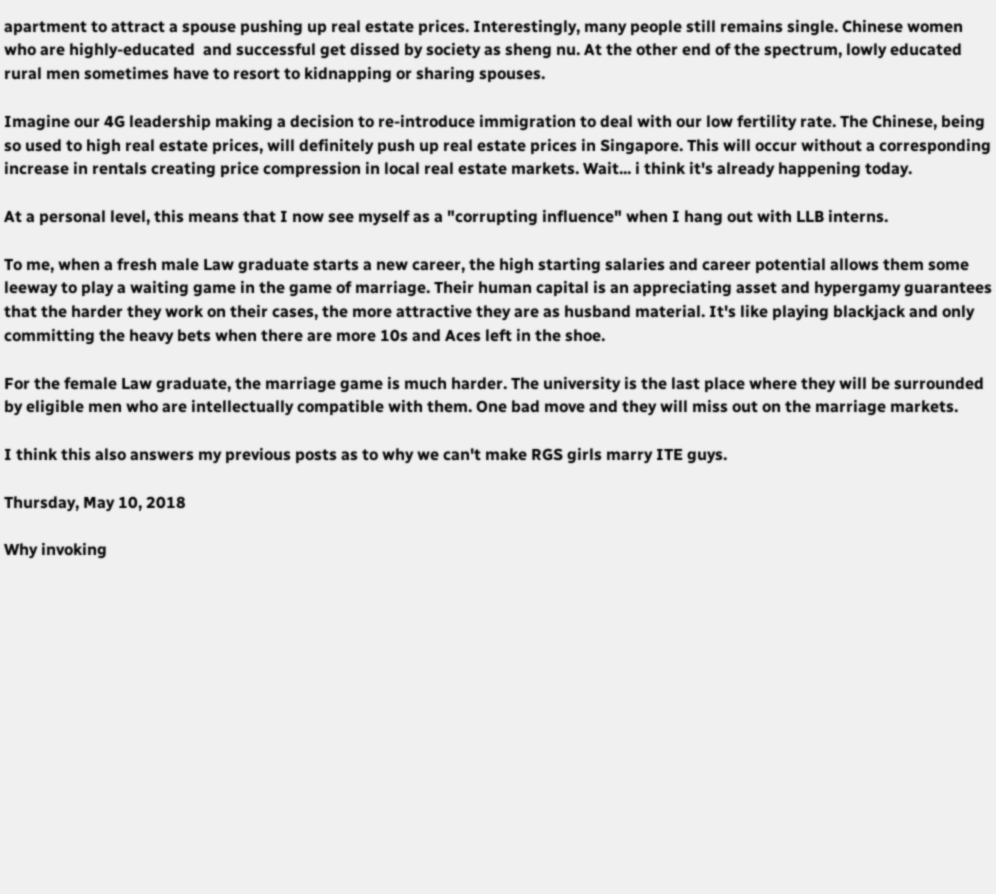apartment to attract a spouse pushing up real estate prices. Interestingly, many people still remains single. Chinese women who are highly-educated  and successful get dissed by society as sheng nu. At the other end of the spectrum, lowly educated rural men sometimes have to resort to kidnapping or sharing spouses.

Imagine our 4G leadership making a decision to re-introduce immigration to deal with our low fertility rate. The Chinese, being so used to high real estate prices, will definitely push up real estate prices in Singapore. This will occur without a corresponding increase in rentals creating price compression in local real estate markets. Wait... i think it's already happening today.

At a personal level, this means that I now see myself as a "corrupting influence" when I hang out with LLB interns.

To me, when a fresh male Law graduate starts a new career, the high starting salaries and career potential allows them some leeway to play a waiting game in the game of marriage. Their human capital is an appreciating asset and hypergamy guarantees that the harder they work on their cases, the more attractive they are as husband material. It's like playing blackjack and only committing the heavy bets when there are more 10s and Aces left in the shoe.

For the female Law graduate, the marriage game is much harder. The university is the last place where they will be surrounded by eligible men who are intellectually compatible with them. One bad move and they will miss out on the marriage markets.

I think this also answers my previous posts as to why we can't make RGS girls marry ITE guys.

Thursday, May 10, 2018

Why invoking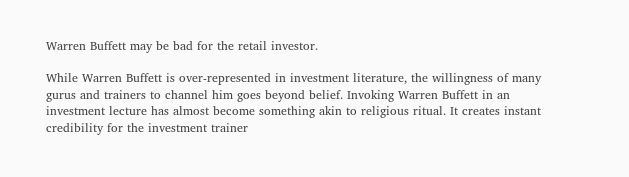Warren Buffett may be bad for the retail investor.

While Warren Buffett is over-represented in investment literature, the willingness of many gurus and trainers to channel him goes beyond belief. Invoking Warren Buffett in an investment lecture has almost become something akin to religious ritual. It creates instant credibility for the investment trainer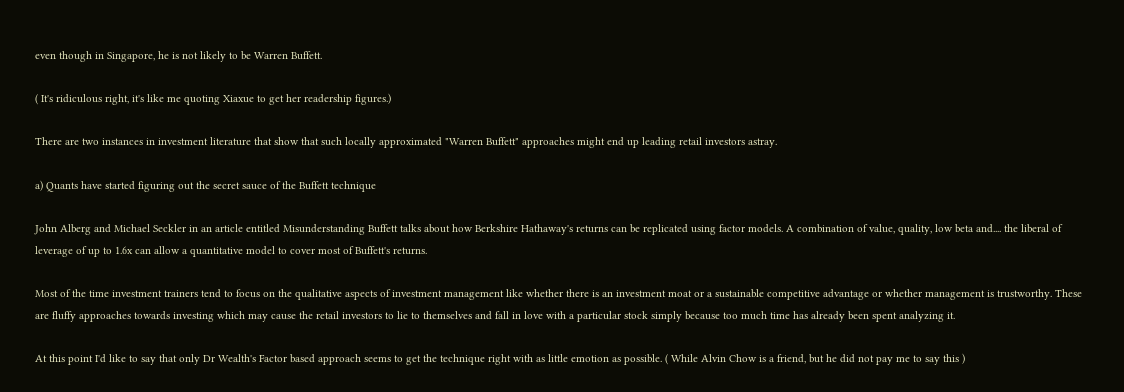even though in Singapore, he is not likely to be Warren Buffett.

( It's ridiculous right, it's like me quoting Xiaxue to get her readership figures.)

There are two instances in investment literature that show that such locally approximated "Warren Buffett" approaches might end up leading retail investors astray.

a) Quants have started figuring out the secret sauce of the Buffett technique

John Alberg and Michael Seckler in an article entitled Misunderstanding Buffett talks about how Berkshire Hathaway's returns can be replicated using factor models. A combination of value, quality, low beta and.... the liberal of leverage of up to 1.6x can allow a quantitative model to cover most of Buffett's returns.

Most of the time investment trainers tend to focus on the qualitative aspects of investment management like whether there is an investment moat or a sustainable competitive advantage or whether management is trustworthy. These are fluffy approaches towards investing which may cause the retail investors to lie to themselves and fall in love with a particular stock simply because too much time has already been spent analyzing it.

At this point I'd like to say that only Dr Wealth's Factor based approach seems to get the technique right with as little emotion as possible. ( While Alvin Chow is a friend, but he did not pay me to say this )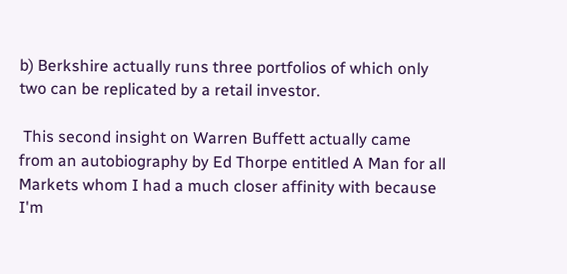b) Berkshire actually runs three portfolios of which only two can be replicated by a retail investor.

 This second insight on Warren Buffett actually came from an autobiography by Ed Thorpe entitled A Man for all Markets whom I had a much closer affinity with because I'm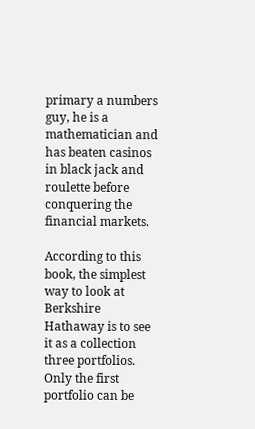primary a numbers guy, he is a mathematician and has beaten casinos in black jack and roulette before conquering the financial markets.

According to this book, the simplest way to look at Berkshire Hathaway is to see it as a collection  three portfolios. Only the first portfolio can be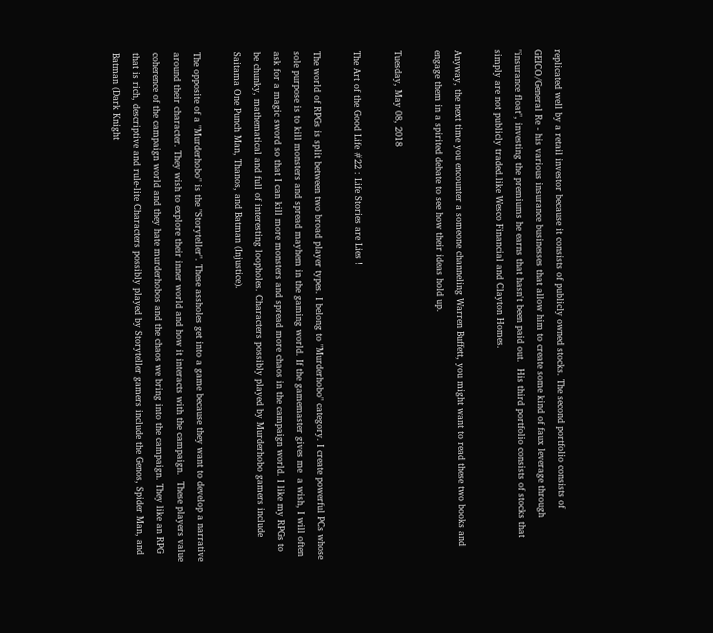replicated well by a retail investor because it consists of publicly owned stocks. The second portfolio consists of GEICO/General Re - his various insurance businesses that allow him to create some kind of faux leverage through "insurance float", investing the premiums he earns that hasn't been paid out.  His third portfolio consists of stocks that simply are not publicly traded.like Wesco Financial and Clayton Homes.

Anyway, the next time you encounter a someone channeling Warren Buffett, you might want to read these two books and engage them in a spirited debate to see how their ideas hold up.

Tuesday, May 08, 2018

The Art of the Good Life #22 : Life Stories are Lies !

The world of RPGs is split between two broad player types. I belong to "Murderhobo" category. I create powerful PCs whose sole purpose is to kill monsters and spread mayhem in the gaming world. If the gamemaster gives me  a wish, I will often ask for a magic sword so that I can kill more monsters and spread more chaos in the campaign world. I like my RPGs to be chunky, mathematical and full of interesting loopholes. Characters possibly played by Murderhobo gamers include Saitama One Punch Man, Thanos, and Batman (Injustice).

The opposite of a "Murderhobo" is the "Storyteller". These assholes get into a game because they want to develop a narrative around their character. They wish to explore their inner world and how it interacts with the campaign.  These players value coherence of the campaign world and they hate murderhobos and the chaos we bring into the campaign. They like an RPG that is rich, descriptive and rule-lite Characters possibly played by Storyteller gamers include the Genos, Spider Man, and Batman (Dark Knight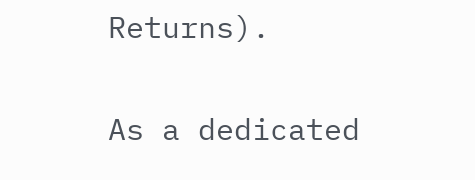Returns).

As a dedicated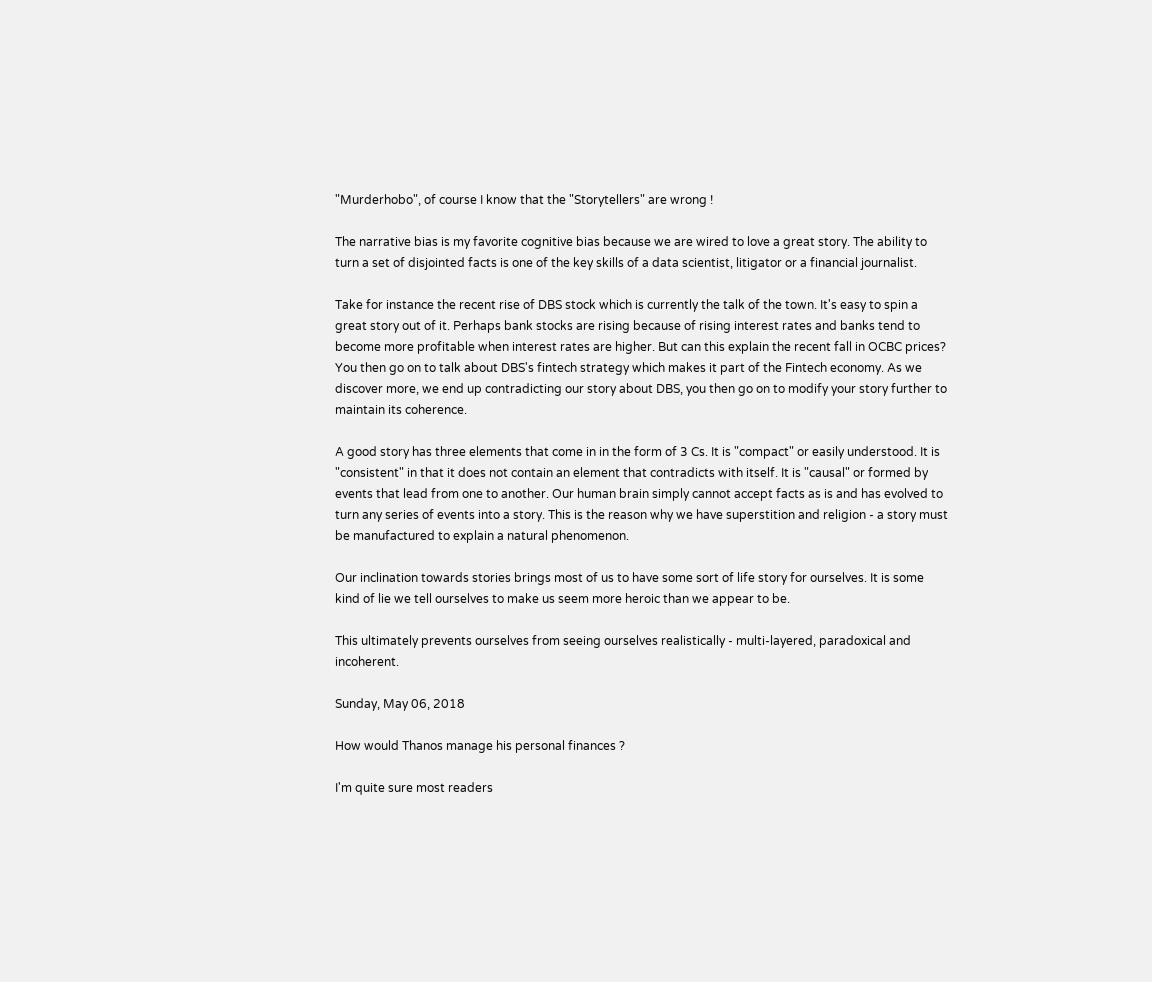"Murderhobo", of course I know that the "Storytellers" are wrong !

The narrative bias is my favorite cognitive bias because we are wired to love a great story. The ability to turn a set of disjointed facts is one of the key skills of a data scientist, litigator or a financial journalist.

Take for instance the recent rise of DBS stock which is currently the talk of the town. It's easy to spin a great story out of it. Perhaps bank stocks are rising because of rising interest rates and banks tend to become more profitable when interest rates are higher. But can this explain the recent fall in OCBC prices? You then go on to talk about DBS's fintech strategy which makes it part of the Fintech economy. As we discover more, we end up contradicting our story about DBS, you then go on to modify your story further to maintain its coherence.

A good story has three elements that come in in the form of 3 Cs. It is "compact" or easily understood. It is "consistent" in that it does not contain an element that contradicts with itself. It is "causal" or formed by events that lead from one to another. Our human brain simply cannot accept facts as is and has evolved to turn any series of events into a story. This is the reason why we have superstition and religion - a story must be manufactured to explain a natural phenomenon.

Our inclination towards stories brings most of us to have some sort of life story for ourselves. It is some kind of lie we tell ourselves to make us seem more heroic than we appear to be.

This ultimately prevents ourselves from seeing ourselves realistically - multi-layered, paradoxical and incoherent.

Sunday, May 06, 2018

How would Thanos manage his personal finances ?

I'm quite sure most readers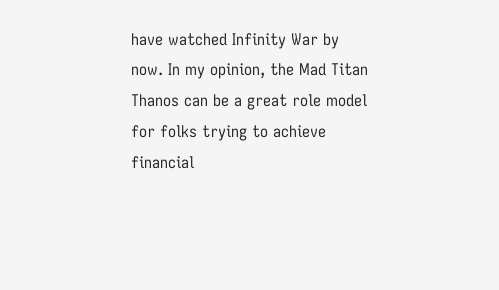have watched Infinity War by now. In my opinion, the Mad Titan Thanos can be a great role model for folks trying to achieve financial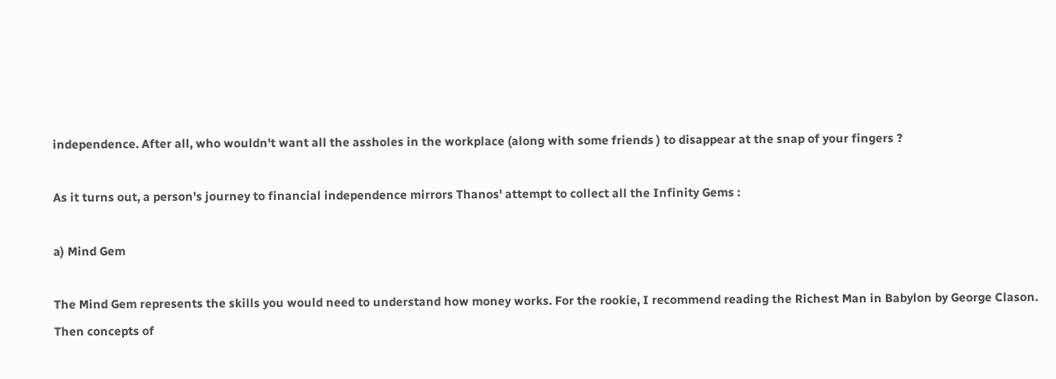independence. After all, who wouldn't want all the assholes in the workplace (along with some friends ) to disappear at the snap of your fingers ?

As it turns out, a person's journey to financial independence mirrors Thanos' attempt to collect all the Infinity Gems :

a) Mind Gem

The Mind Gem represents the skills you would need to understand how money works. For the rookie, I recommend reading the Richest Man in Babylon by George Clason. Then concepts of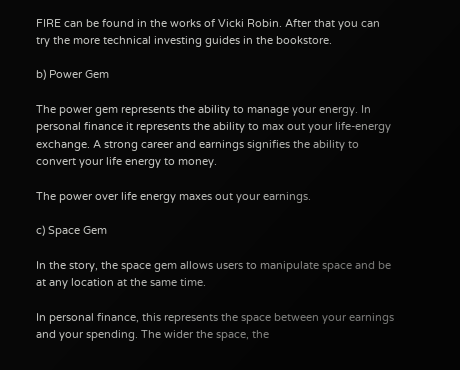FIRE can be found in the works of Vicki Robin. After that you can try the more technical investing guides in the bookstore.

b) Power Gem

The power gem represents the ability to manage your energy. In personal finance it represents the ability to max out your life-energy exchange. A strong career and earnings signifies the ability to convert your life energy to money.

The power over life energy maxes out your earnings.

c) Space Gem

In the story, the space gem allows users to manipulate space and be at any location at the same time.

In personal finance, this represents the space between your earnings and your spending. The wider the space, the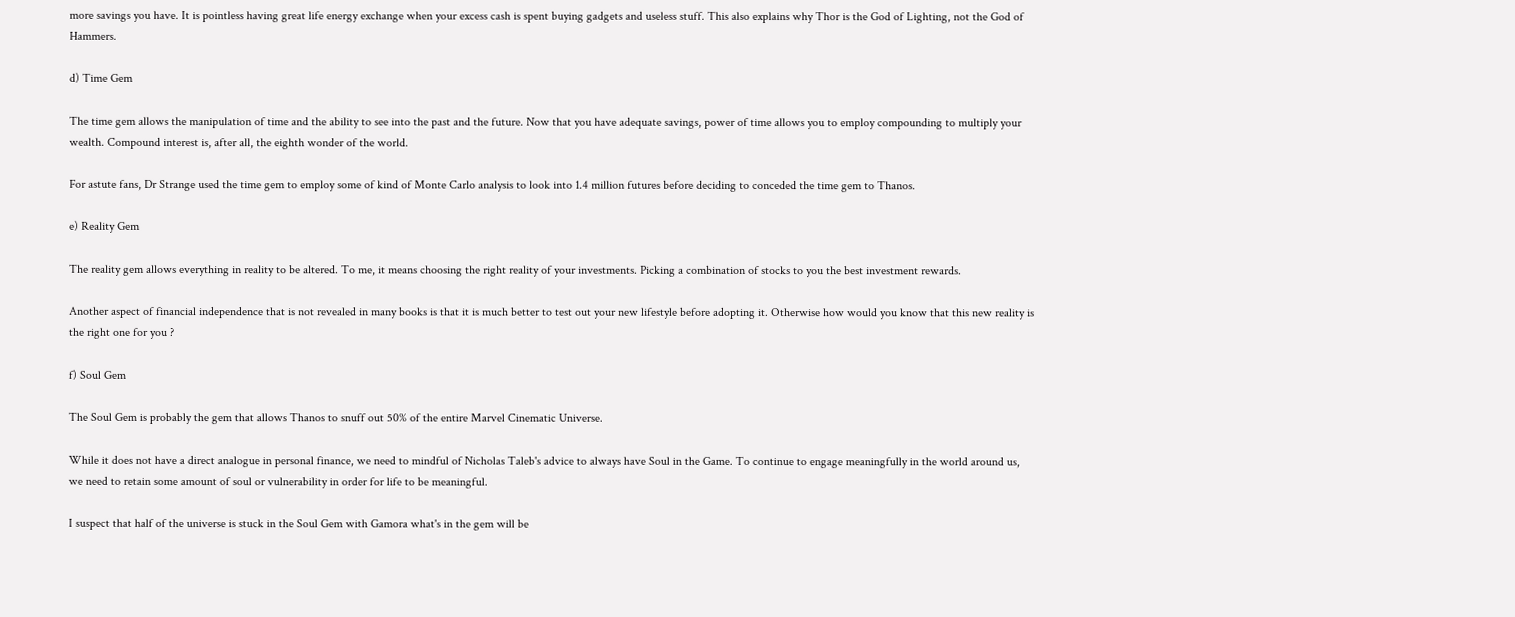more savings you have. It is pointless having great life energy exchange when your excess cash is spent buying gadgets and useless stuff. This also explains why Thor is the God of Lighting, not the God of Hammers.

d) Time Gem

The time gem allows the manipulation of time and the ability to see into the past and the future. Now that you have adequate savings, power of time allows you to employ compounding to multiply your wealth. Compound interest is, after all, the eighth wonder of the world.

For astute fans, Dr Strange used the time gem to employ some of kind of Monte Carlo analysis to look into 1.4 million futures before deciding to conceded the time gem to Thanos.

e) Reality Gem

The reality gem allows everything in reality to be altered. To me, it means choosing the right reality of your investments. Picking a combination of stocks to you the best investment rewards.

Another aspect of financial independence that is not revealed in many books is that it is much better to test out your new lifestyle before adopting it. Otherwise how would you know that this new reality is the right one for you ?

f) Soul Gem

The Soul Gem is probably the gem that allows Thanos to snuff out 50% of the entire Marvel Cinematic Universe.

While it does not have a direct analogue in personal finance, we need to mindful of Nicholas Taleb's advice to always have Soul in the Game. To continue to engage meaningfully in the world around us, we need to retain some amount of soul or vulnerability in order for life to be meaningful.

I suspect that half of the universe is stuck in the Soul Gem with Gamora what's in the gem will be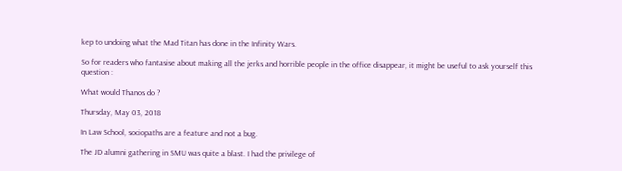kep to undoing what the Mad Titan has done in the Infinity Wars.

So for readers who fantasise about making all the jerks and horrible people in the office disappear, it might be useful to ask yourself this question :

What would Thanos do ?

Thursday, May 03, 2018

In Law School, sociopaths are a feature and not a bug.

The JD alumni gathering in SMU was quite a blast. I had the privilege of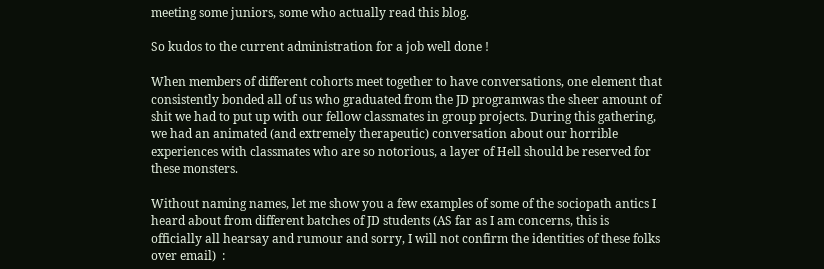meeting some juniors, some who actually read this blog.

So kudos to the current administration for a job well done !

When members of different cohorts meet together to have conversations, one element that consistently bonded all of us who graduated from the JD programwas the sheer amount of shit we had to put up with our fellow classmates in group projects. During this gathering, we had an animated (and extremely therapeutic) conversation about our horrible experiences with classmates who are so notorious, a layer of Hell should be reserved for these monsters.

Without naming names, let me show you a few examples of some of the sociopath antics I heard about from different batches of JD students (AS far as I am concerns, this is officially all hearsay and rumour and sorry, I will not confirm the identities of these folks over email)  :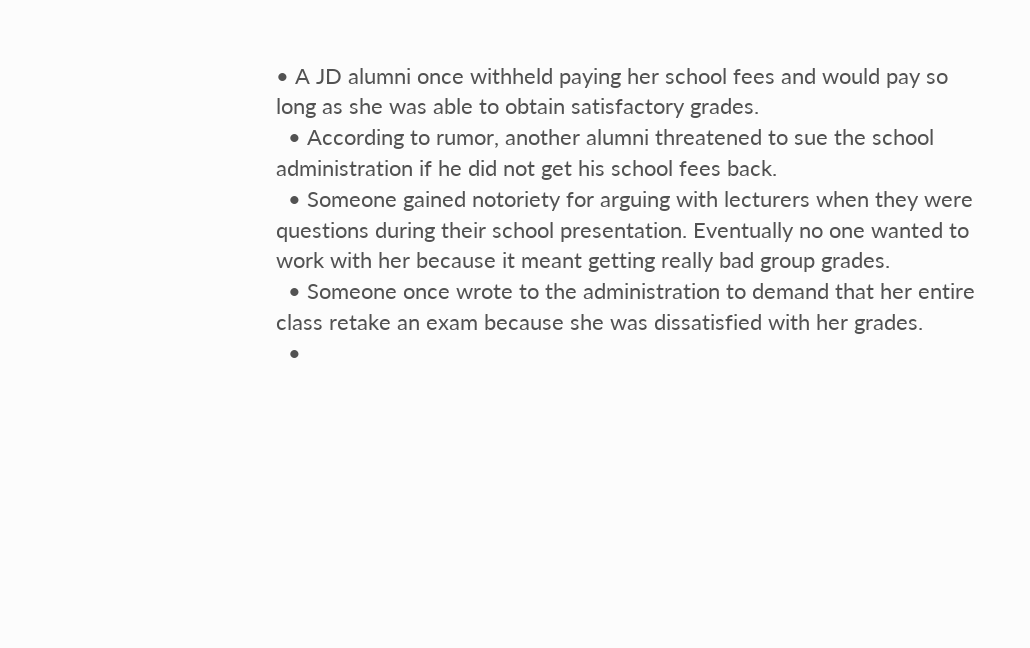• A JD alumni once withheld paying her school fees and would pay so long as she was able to obtain satisfactory grades.
  • According to rumor, another alumni threatened to sue the school administration if he did not get his school fees back.
  • Someone gained notoriety for arguing with lecturers when they were questions during their school presentation. Eventually no one wanted to work with her because it meant getting really bad group grades.
  • Someone once wrote to the administration to demand that her entire class retake an exam because she was dissatisfied with her grades.
  •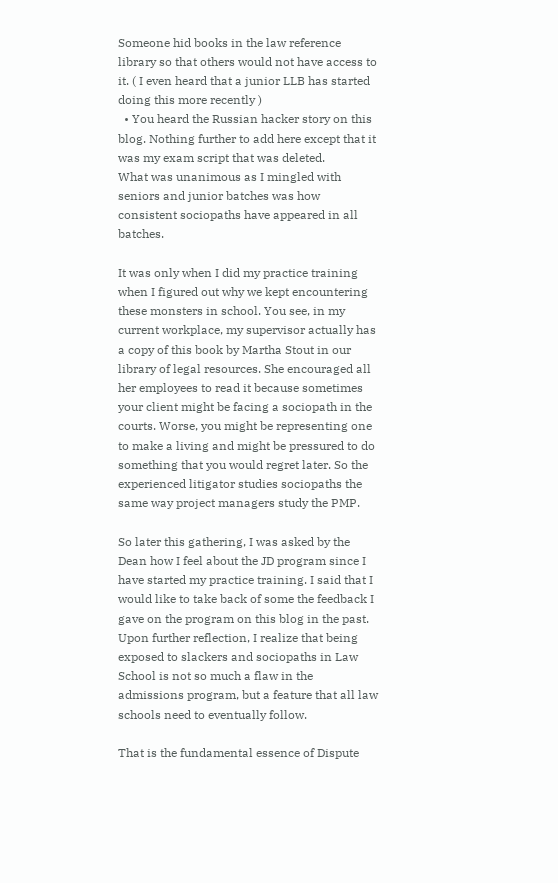Someone hid books in the law reference library so that others would not have access to it. ( I even heard that a junior LLB has started doing this more recently )
  • You heard the Russian hacker story on this blog. Nothing further to add here except that it was my exam script that was deleted.
What was unanimous as I mingled with seniors and junior batches was how consistent sociopaths have appeared in all batches.

It was only when I did my practice training when I figured out why we kept encountering these monsters in school. You see, in my current workplace, my supervisor actually has a copy of this book by Martha Stout in our library of legal resources. She encouraged all her employees to read it because sometimes your client might be facing a sociopath in the courts. Worse, you might be representing one to make a living and might be pressured to do something that you would regret later. So the experienced litigator studies sociopaths the same way project managers study the PMP.

So later this gathering, I was asked by the Dean how I feel about the JD program since I have started my practice training. I said that I would like to take back of some the feedback I gave on the program on this blog in the past. Upon further reflection, I realize that being exposed to slackers and sociopaths in Law School is not so much a flaw in the admissions program, but a feature that all law schools need to eventually follow.

That is the fundamental essence of Dispute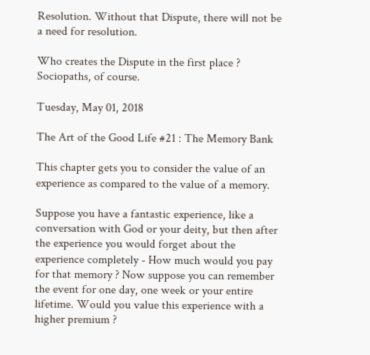Resolution. Without that Dispute, there will not be a need for resolution.

Who creates the Dispute in the first place ? Sociopaths, of course.

Tuesday, May 01, 2018

The Art of the Good Life #21 : The Memory Bank

This chapter gets you to consider the value of an experience as compared to the value of a memory.

Suppose you have a fantastic experience, like a conversation with God or your deity, but then after the experience you would forget about the experience completely - How much would you pay for that memory ? Now suppose you can remember the event for one day, one week or your entire lifetime. Would you value this experience with a higher premium ?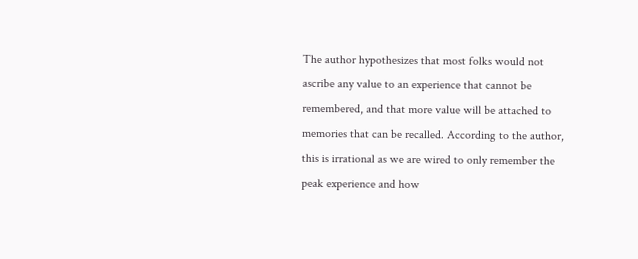The author hypothesizes that most folks would not ascribe any value to an experience that cannot be remembered, and that more value will be attached to memories that can be recalled. According to the author, this is irrational as we are wired to only remember the peak experience and how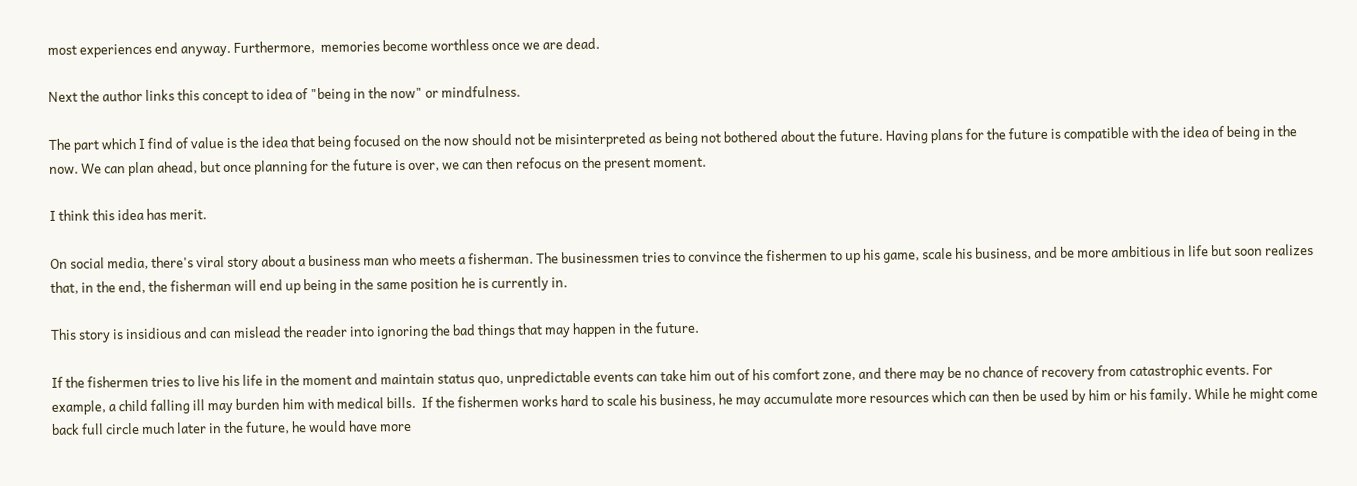most experiences end anyway. Furthermore,  memories become worthless once we are dead.

Next the author links this concept to idea of "being in the now" or mindfulness.

The part which I find of value is the idea that being focused on the now should not be misinterpreted as being not bothered about the future. Having plans for the future is compatible with the idea of being in the now. We can plan ahead, but once planning for the future is over, we can then refocus on the present moment.

I think this idea has merit.

On social media, there's viral story about a business man who meets a fisherman. The businessmen tries to convince the fishermen to up his game, scale his business, and be more ambitious in life but soon realizes that, in the end, the fisherman will end up being in the same position he is currently in.

This story is insidious and can mislead the reader into ignoring the bad things that may happen in the future.

If the fishermen tries to live his life in the moment and maintain status quo, unpredictable events can take him out of his comfort zone, and there may be no chance of recovery from catastrophic events. For example, a child falling ill may burden him with medical bills.  If the fishermen works hard to scale his business, he may accumulate more resources which can then be used by him or his family. While he might come back full circle much later in the future, he would have more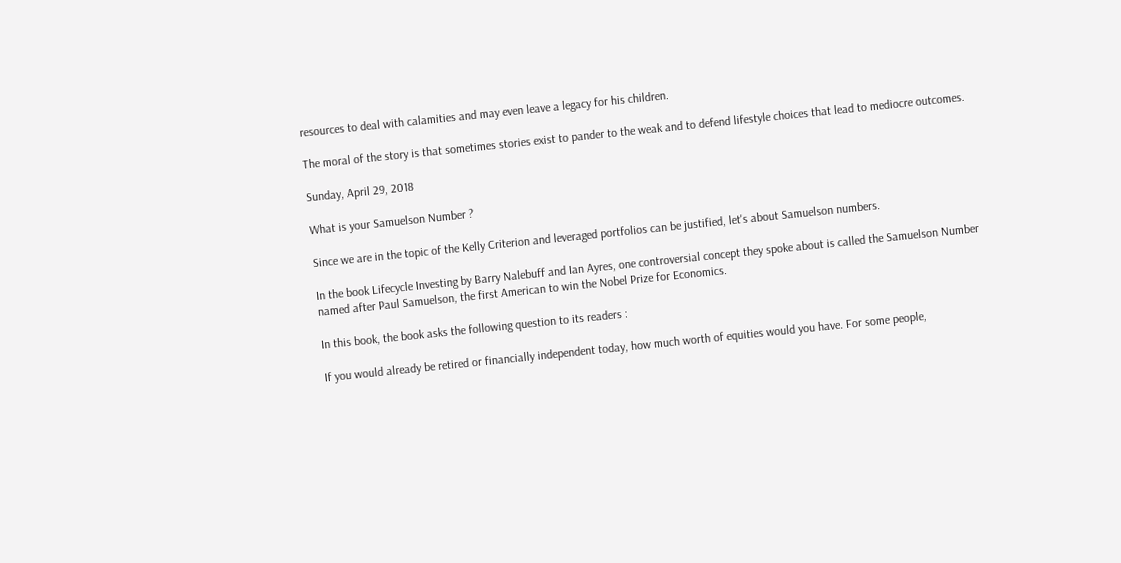resources to deal with calamities and may even leave a legacy for his children.

The moral of the story is that sometimes stories exist to pander to the weak and to defend lifestyle choices that lead to mediocre outcomes.

Sunday, April 29, 2018

What is your Samuelson Number ?

Since we are in the topic of the Kelly Criterion and leveraged portfolios can be justified, let's about Samuelson numbers.

In the book Lifecycle Investing by Barry Nalebuff and Ian Ayres, one controversial concept they spoke about is called the Samuelson Number named after Paul Samuelson, the first American to win the Nobel Prize for Economics.

In this book, the book asks the following question to its readers :

If you would already be retired or financially independent today, how much worth of equities would you have. For some people,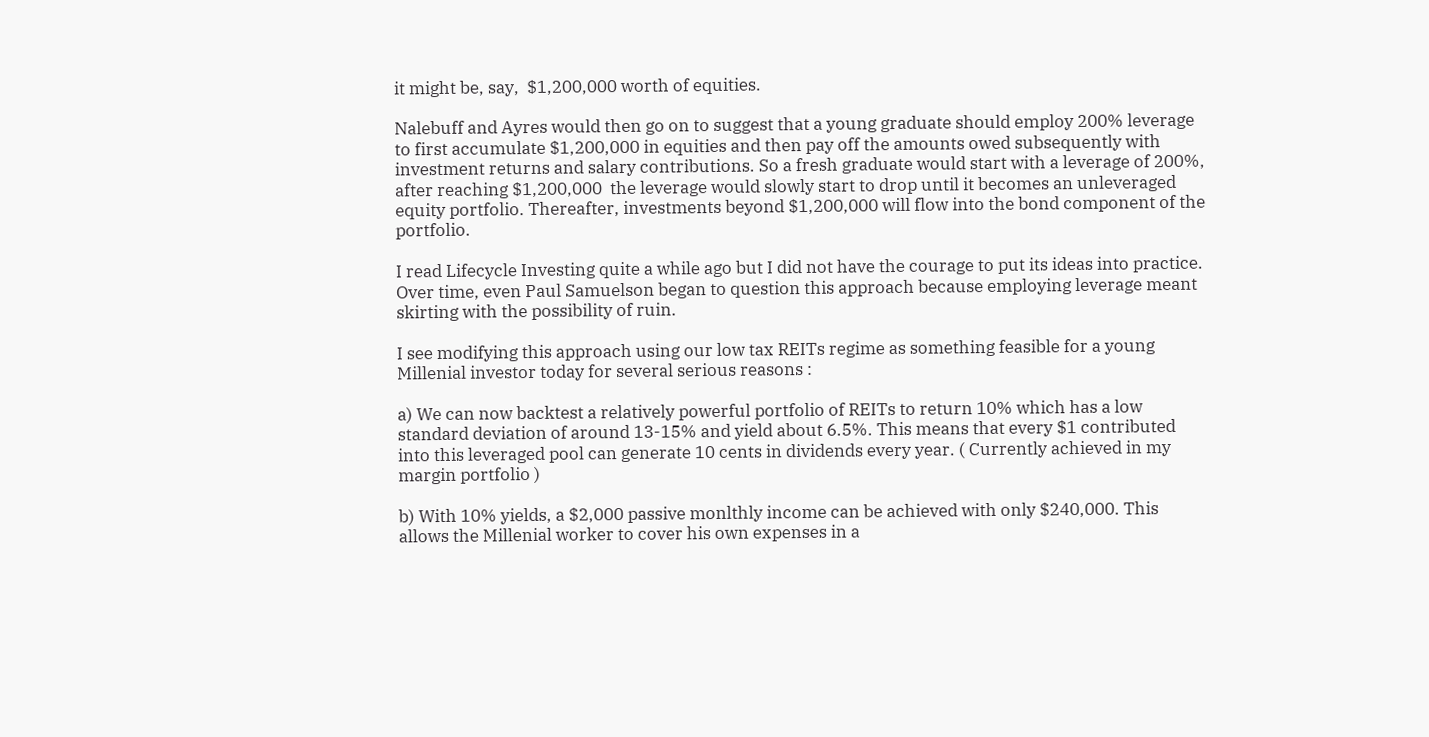it might be, say,  $1,200,000 worth of equities.

Nalebuff and Ayres would then go on to suggest that a young graduate should employ 200% leverage to first accumulate $1,200,000 in equities and then pay off the amounts owed subsequently with investment returns and salary contributions. So a fresh graduate would start with a leverage of 200%, after reaching $1,200,000  the leverage would slowly start to drop until it becomes an unleveraged equity portfolio. Thereafter, investments beyond $1,200,000 will flow into the bond component of the portfolio.

I read Lifecycle Investing quite a while ago but I did not have the courage to put its ideas into practice. Over time, even Paul Samuelson began to question this approach because employing leverage meant skirting with the possibility of ruin.

I see modifying this approach using our low tax REITs regime as something feasible for a young Millenial investor today for several serious reasons :

a) We can now backtest a relatively powerful portfolio of REITs to return 10% which has a low standard deviation of around 13-15% and yield about 6.5%. This means that every $1 contributed into this leveraged pool can generate 10 cents in dividends every year. ( Currently achieved in my margin portfolio )

b) With 10% yields, a $2,000 passive monlthly income can be achieved with only $240,000. This allows the Millenial worker to cover his own expenses in a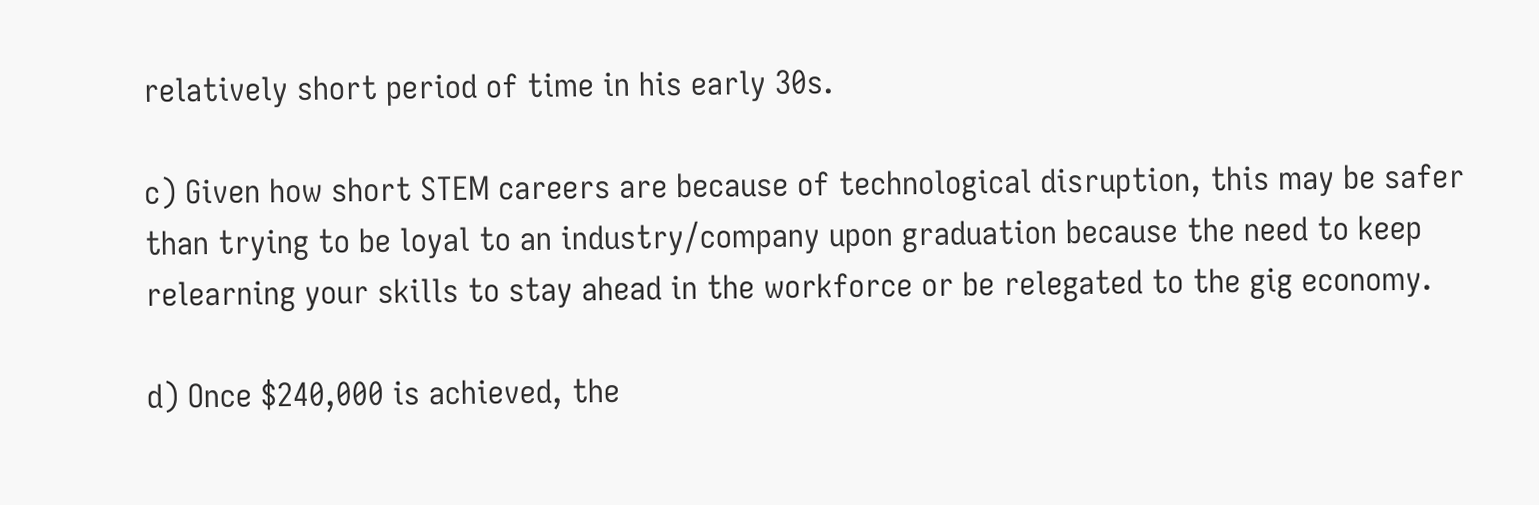relatively short period of time in his early 30s.

c) Given how short STEM careers are because of technological disruption, this may be safer than trying to be loyal to an industry/company upon graduation because the need to keep  relearning your skills to stay ahead in the workforce or be relegated to the gig economy.

d) Once $240,000 is achieved, the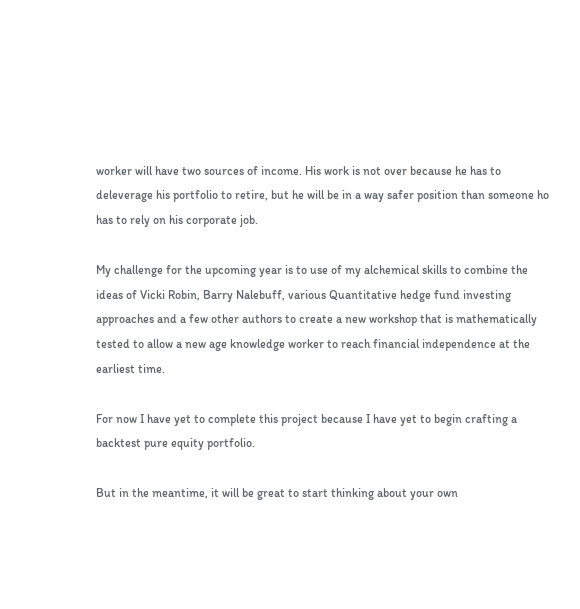worker will have two sources of income. His work is not over because he has to deleverage his portfolio to retire, but he will be in a way safer position than someone ho has to rely on his corporate job.

My challenge for the upcoming year is to use of my alchemical skills to combine the ideas of Vicki Robin, Barry Nalebuff, various Quantitative hedge fund investing approaches and a few other authors to create a new workshop that is mathematically tested to allow a new age knowledge worker to reach financial independence at the earliest time.

For now I have yet to complete this project because I have yet to begin crafting a backtest pure equity portfolio.

But in the meantime, it will be great to start thinking about your own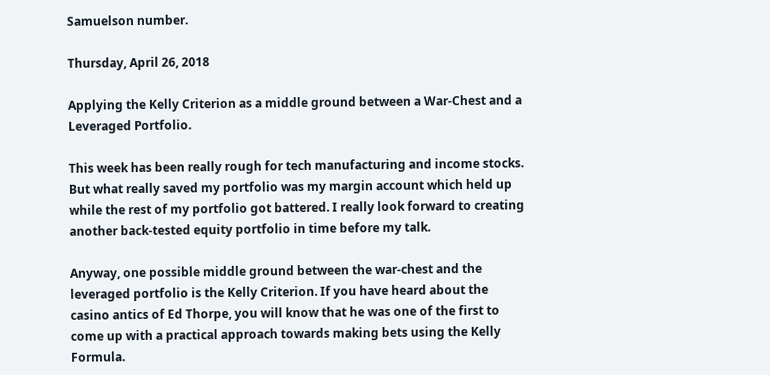Samuelson number.

Thursday, April 26, 2018

Applying the Kelly Criterion as a middle ground between a War-Chest and a Leveraged Portfolio.

This week has been really rough for tech manufacturing and income stocks. But what really saved my portfolio was my margin account which held up while the rest of my portfolio got battered. I really look forward to creating another back-tested equity portfolio in time before my talk.

Anyway, one possible middle ground between the war-chest and the leveraged portfolio is the Kelly Criterion. If you have heard about the casino antics of Ed Thorpe, you will know that he was one of the first to come up with a practical approach towards making bets using the Kelly Formula.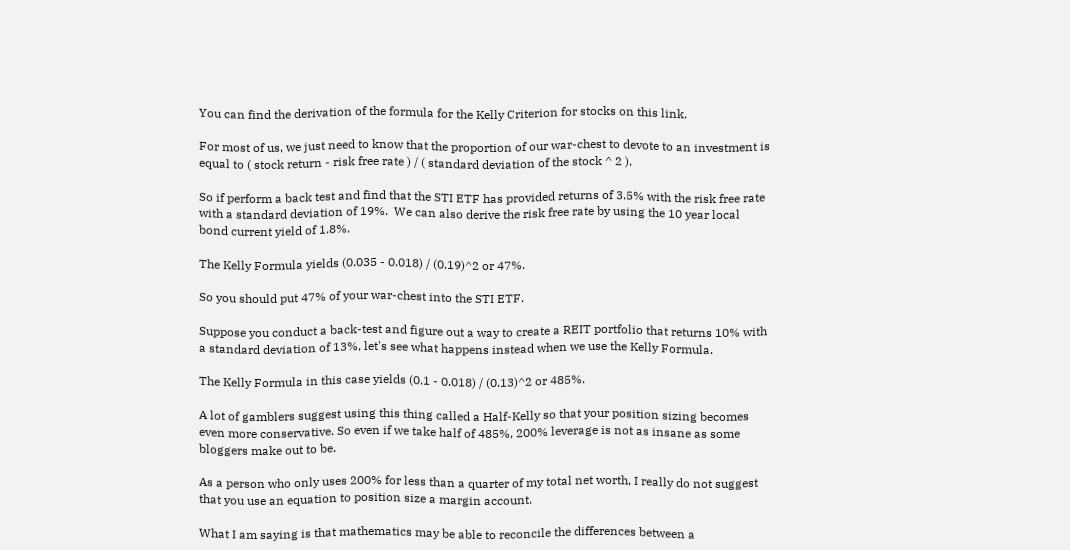You can find the derivation of the formula for the Kelly Criterion for stocks on this link.

For most of us, we just need to know that the proportion of our war-chest to devote to an investment is equal to ( stock return - risk free rate ) / ( standard deviation of the stock ^ 2 ).

So if perform a back test and find that the STI ETF has provided returns of 3.5% with the risk free rate with a standard deviation of 19%.  We can also derive the risk free rate by using the 10 year local bond current yield of 1.8%.

The Kelly Formula yields (0.035 - 0.018) / (0.19)^2 or 47%.

So you should put 47% of your war-chest into the STI ETF.

Suppose you conduct a back-test and figure out a way to create a REIT portfolio that returns 10% with a standard deviation of 13%, let's see what happens instead when we use the Kelly Formula.

The Kelly Formula in this case yields (0.1 - 0.018) / (0.13)^2 or 485%.

A lot of gamblers suggest using this thing called a Half-Kelly so that your position sizing becomes even more conservative. So even if we take half of 485%, 200% leverage is not as insane as some bloggers make out to be.

As a person who only uses 200% for less than a quarter of my total net worth, I really do not suggest that you use an equation to position size a margin account.

What I am saying is that mathematics may be able to reconcile the differences between a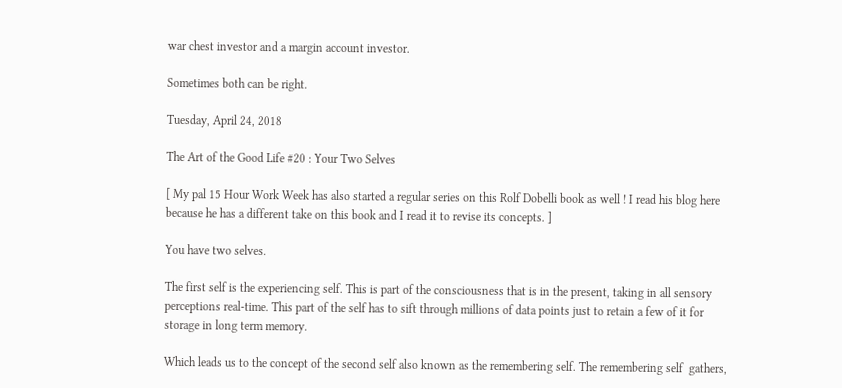war chest investor and a margin account investor.

Sometimes both can be right.

Tuesday, April 24, 2018

The Art of the Good Life #20 : Your Two Selves

[ My pal 15 Hour Work Week has also started a regular series on this Rolf Dobelli book as well ! I read his blog here because he has a different take on this book and I read it to revise its concepts. ]

You have two selves.

The first self is the experiencing self. This is part of the consciousness that is in the present, taking in all sensory perceptions real-time. This part of the self has to sift through millions of data points just to retain a few of it for storage in long term memory.

Which leads us to the concept of the second self also known as the remembering self. The remembering self  gathers,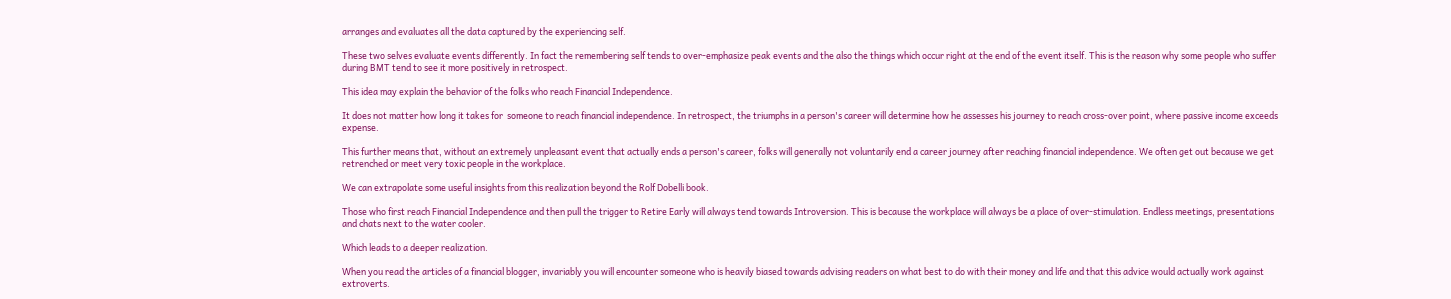arranges and evaluates all the data captured by the experiencing self.

These two selves evaluate events differently. In fact the remembering self tends to over-emphasize peak events and the also the things which occur right at the end of the event itself. This is the reason why some people who suffer during BMT tend to see it more positively in retrospect.

This idea may explain the behavior of the folks who reach Financial Independence.

It does not matter how long it takes for  someone to reach financial independence. In retrospect, the triumphs in a person's career will determine how he assesses his journey to reach cross-over point, where passive income exceeds expense.

This further means that, without an extremely unpleasant event that actually ends a person's career, folks will generally not voluntarily end a career journey after reaching financial independence. We often get out because we get retrenched or meet very toxic people in the workplace.

We can extrapolate some useful insights from this realization beyond the Rolf Dobelli book.

Those who first reach Financial Independence and then pull the trigger to Retire Early will always tend towards Introversion. This is because the workplace will always be a place of over-stimulation. Endless meetings, presentations and chats next to the water cooler.

Which leads to a deeper realization.

When you read the articles of a financial blogger, invariably you will encounter someone who is heavily biased towards advising readers on what best to do with their money and life and that this advice would actually work against extroverts.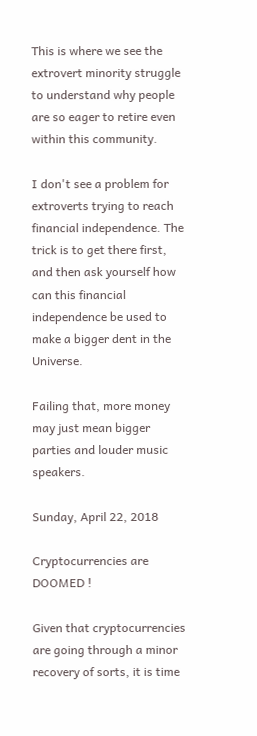This is where we see the extrovert minority struggle to understand why people are so eager to retire even within this community.

I don't see a problem for extroverts trying to reach financial independence. The trick is to get there first, and then ask yourself how can this financial independence be used to make a bigger dent in the Universe.

Failing that, more money may just mean bigger parties and louder music speakers.

Sunday, April 22, 2018

Cryptocurrencies are DOOMED !

Given that cryptocurrencies are going through a minor recovery of sorts, it is time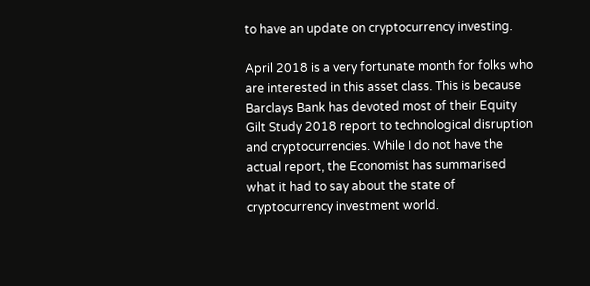to have an update on cryptocurrency investing.

April 2018 is a very fortunate month for folks who are interested in this asset class. This is because Barclays Bank has devoted most of their Equity Gilt Study 2018 report to technological disruption and cryptocurrencies. While I do not have the actual report, the Economist has summarised what it had to say about the state of cryptocurrency investment world.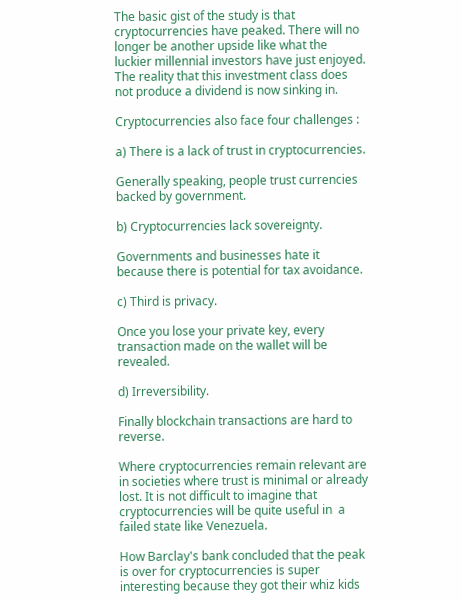The basic gist of the study is that cryptocurrencies have peaked. There will no longer be another upside like what the luckier millennial investors have just enjoyed. The reality that this investment class does not produce a dividend is now sinking in.

Cryptocurrencies also face four challenges :

a) There is a lack of trust in cryptocurrencies.

Generally speaking, people trust currencies backed by government.

b) Cryptocurrencies lack sovereignty.

Governments and businesses hate it because there is potential for tax avoidance.

c) Third is privacy.

Once you lose your private key, every transaction made on the wallet will be revealed.

d) Irreversibility.

Finally blockchain transactions are hard to reverse.

Where cryptocurrencies remain relevant are in societies where trust is minimal or already lost. It is not difficult to imagine that cryptocurrencies will be quite useful in  a failed state like Venezuela.

How Barclay's bank concluded that the peak is over for cryptocurrencies is super interesting because they got their whiz kids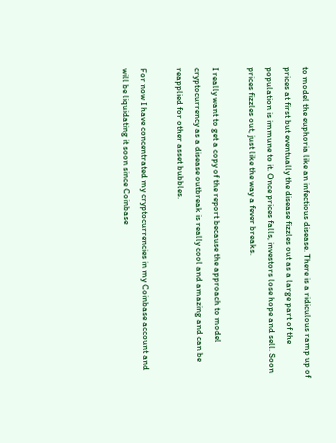to model the euphoria like an infectious disease. There is a ridiculous ramp up of prices at first but eventually the disease fizzles out as a large part of the population is immune to it. Once prices falls, investors lose hope and sell. Soon prices fizzles out, just like the way a fever breaks.

I really want to get a copy of the report because the approach to model cryptocurrency as a disease outbreak is really cool and amazing and can be reapplied for other asset bubbles.

For now I have concentrated my cryptocurrencies in my Coinbase account and will be liquidating it soon since Coinbase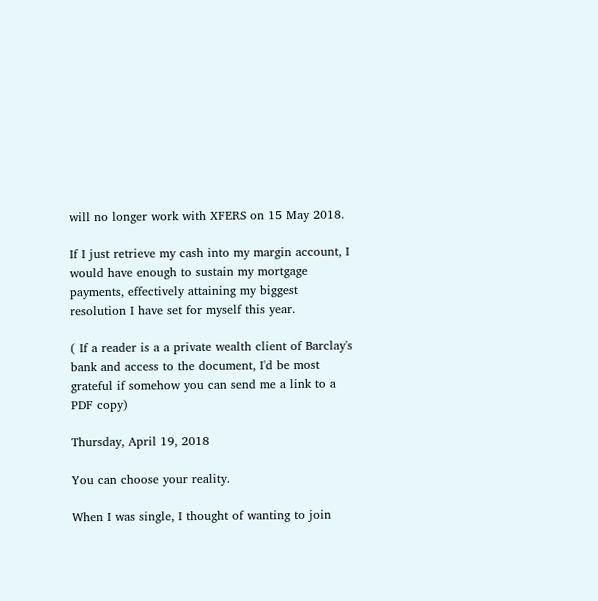will no longer work with XFERS on 15 May 2018.

If I just retrieve my cash into my margin account, I would have enough to sustain my mortgage payments, effectively attaining my biggest resolution I have set for myself this year.

( If a reader is a a private wealth client of Barclay's bank and access to the document, I'd be most grateful if somehow you can send me a link to a PDF copy)

Thursday, April 19, 2018

You can choose your reality.

When I was single, I thought of wanting to join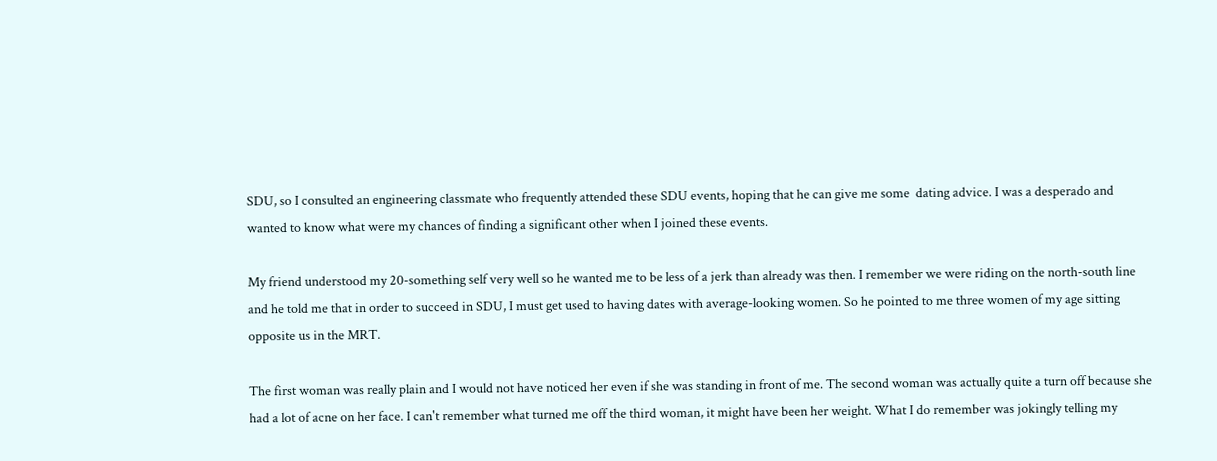SDU, so I consulted an engineering classmate who frequently attended these SDU events, hoping that he can give me some  dating advice. I was a desperado and wanted to know what were my chances of finding a significant other when I joined these events.

My friend understood my 20-something self very well so he wanted me to be less of a jerk than already was then. I remember we were riding on the north-south line and he told me that in order to succeed in SDU, I must get used to having dates with average-looking women. So he pointed to me three women of my age sitting opposite us in the MRT.

The first woman was really plain and I would not have noticed her even if she was standing in front of me. The second woman was actually quite a turn off because she had a lot of acne on her face. I can't remember what turned me off the third woman, it might have been her weight. What I do remember was jokingly telling my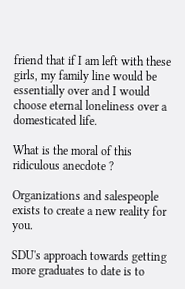friend that if I am left with these girls, my family line would be essentially over and I would choose eternal loneliness over a domesticated life.

What is the moral of this ridiculous anecdote ?

Organizations and salespeople exists to create a new reality for you.

SDU's approach towards getting more graduates to date is to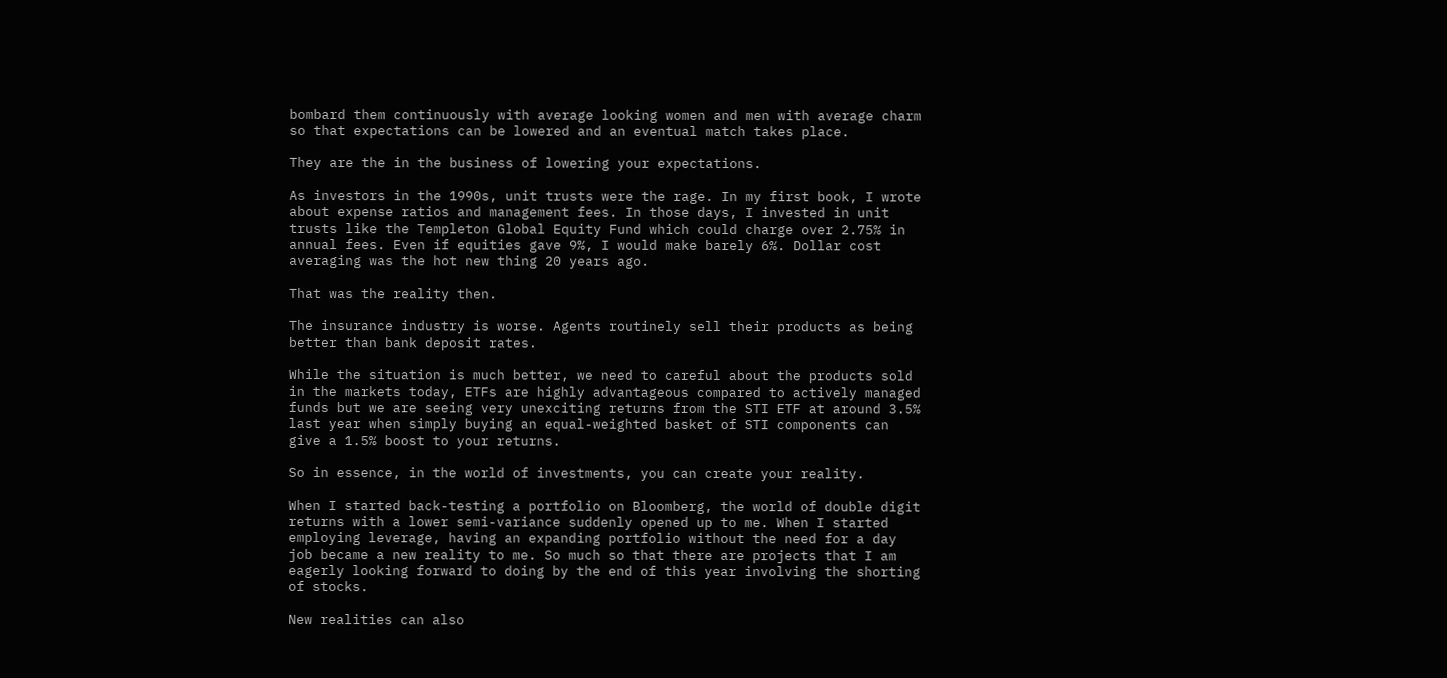bombard them continuously with average looking women and men with average charm so that expectations can be lowered and an eventual match takes place.

They are the in the business of lowering your expectations.

As investors in the 1990s, unit trusts were the rage. In my first book, I wrote about expense ratios and management fees. In those days, I invested in unit trusts like the Templeton Global Equity Fund which could charge over 2.75% in annual fees. Even if equities gave 9%, I would make barely 6%. Dollar cost averaging was the hot new thing 20 years ago.

That was the reality then.

The insurance industry is worse. Agents routinely sell their products as being better than bank deposit rates.

While the situation is much better, we need to careful about the products sold in the markets today, ETFs are highly advantageous compared to actively managed funds but we are seeing very unexciting returns from the STI ETF at around 3.5% last year when simply buying an equal-weighted basket of STI components can give a 1.5% boost to your returns.

So in essence, in the world of investments, you can create your reality.

When I started back-testing a portfolio on Bloomberg, the world of double digit returns with a lower semi-variance suddenly opened up to me. When I started employing leverage, having an expanding portfolio without the need for a day job became a new reality to me. So much so that there are projects that I am eagerly looking forward to doing by the end of this year involving the shorting of stocks.

New realities can also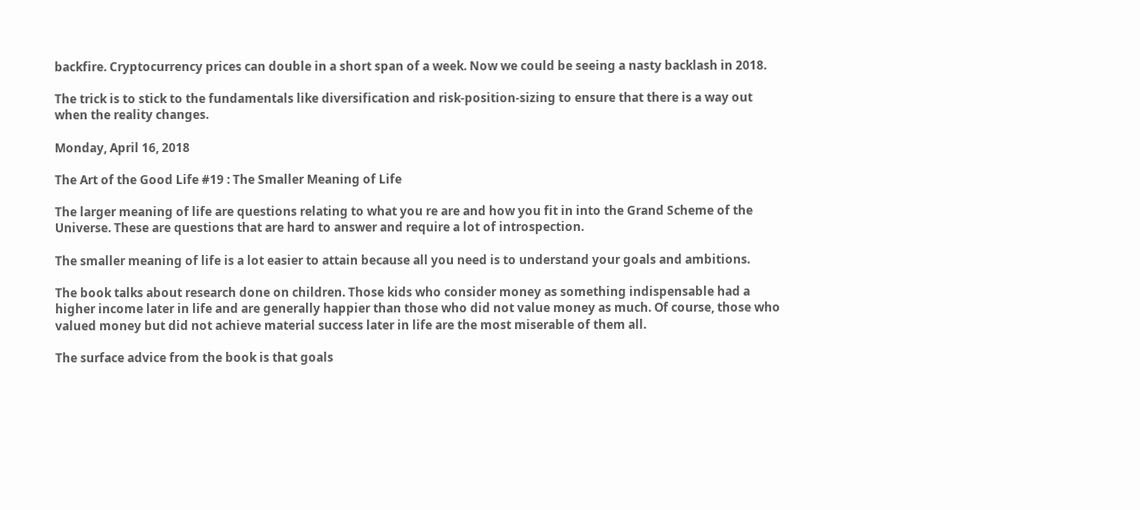backfire. Cryptocurrency prices can double in a short span of a week. Now we could be seeing a nasty backlash in 2018.

The trick is to stick to the fundamentals like diversification and risk-position-sizing to ensure that there is a way out when the reality changes.

Monday, April 16, 2018

The Art of the Good Life #19 : The Smaller Meaning of Life

The larger meaning of life are questions relating to what you re are and how you fit in into the Grand Scheme of the Universe. These are questions that are hard to answer and require a lot of introspection.

The smaller meaning of life is a lot easier to attain because all you need is to understand your goals and ambitions.

The book talks about research done on children. Those kids who consider money as something indispensable had a higher income later in life and are generally happier than those who did not value money as much. Of course, those who valued money but did not achieve material success later in life are the most miserable of them all.

The surface advice from the book is that goals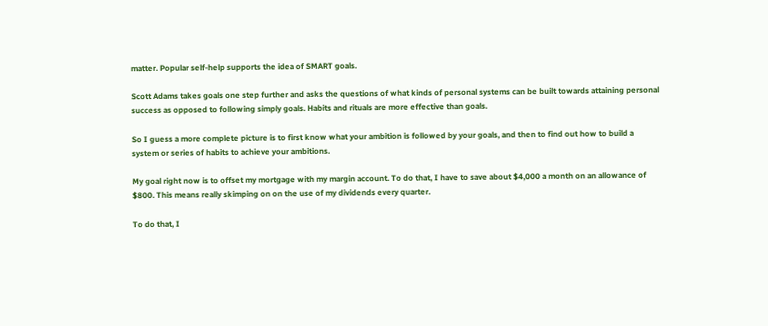matter. Popular self-help supports the idea of SMART goals.

Scott Adams takes goals one step further and asks the questions of what kinds of personal systems can be built towards attaining personal success as opposed to following simply goals. Habits and rituals are more effective than goals.

So I guess a more complete picture is to first know what your ambition is followed by your goals, and then to find out how to build a system or series of habits to achieve your ambitions.

My goal right now is to offset my mortgage with my margin account. To do that, I have to save about $4,000 a month on an allowance of $800. This means really skimping on on the use of my dividends every quarter.

To do that, I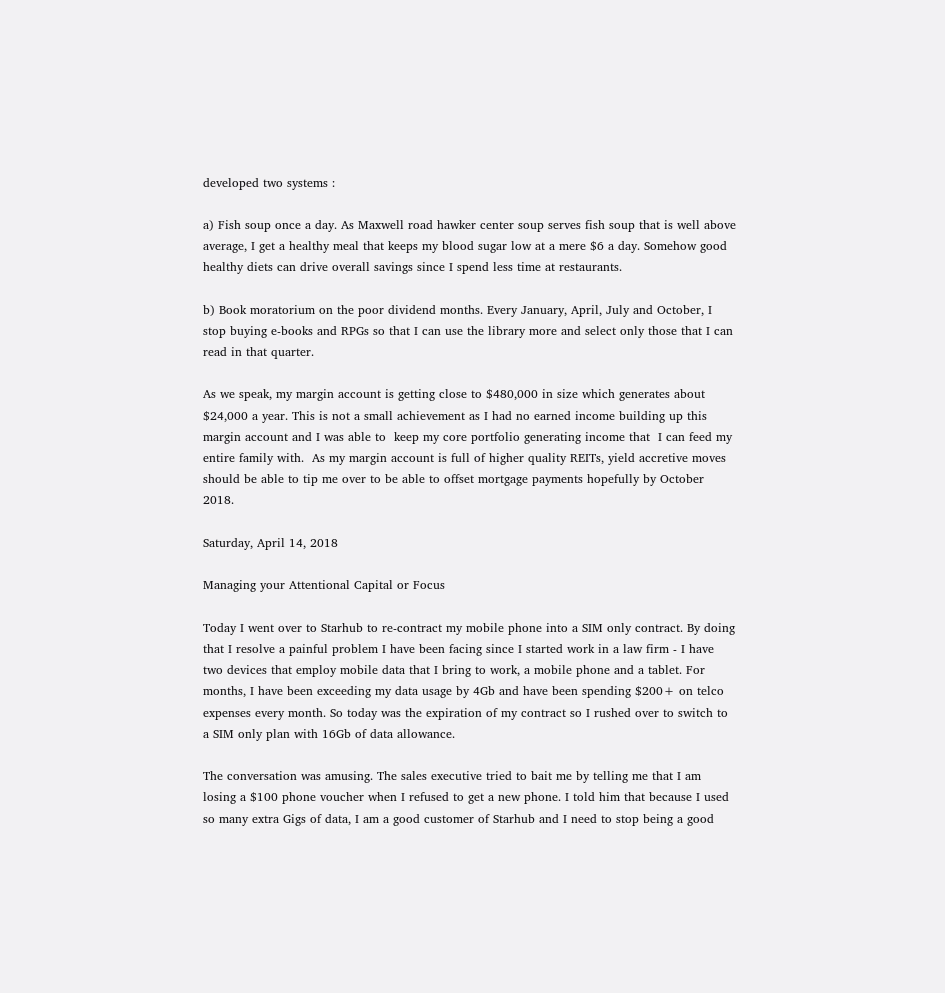developed two systems :

a) Fish soup once a day. As Maxwell road hawker center soup serves fish soup that is well above average, I get a healthy meal that keeps my blood sugar low at a mere $6 a day. Somehow good healthy diets can drive overall savings since I spend less time at restaurants.

b) Book moratorium on the poor dividend months. Every January, April, July and October, I stop buying e-books and RPGs so that I can use the library more and select only those that I can read in that quarter.

As we speak, my margin account is getting close to $480,000 in size which generates about $24,000 a year. This is not a small achievement as I had no earned income building up this margin account and I was able to  keep my core portfolio generating income that  I can feed my entire family with.  As my margin account is full of higher quality REITs, yield accretive moves should be able to tip me over to be able to offset mortgage payments hopefully by October 2018.

Saturday, April 14, 2018

Managing your Attentional Capital or Focus

Today I went over to Starhub to re-contract my mobile phone into a SIM only contract. By doing that I resolve a painful problem I have been facing since I started work in a law firm - I have two devices that employ mobile data that I bring to work, a mobile phone and a tablet. For months, I have been exceeding my data usage by 4Gb and have been spending $200+ on telco expenses every month. So today was the expiration of my contract so I rushed over to switch to a SIM only plan with 16Gb of data allowance.

The conversation was amusing. The sales executive tried to bait me by telling me that I am losing a $100 phone voucher when I refused to get a new phone. I told him that because I used so many extra Gigs of data, I am a good customer of Starhub and I need to stop being a good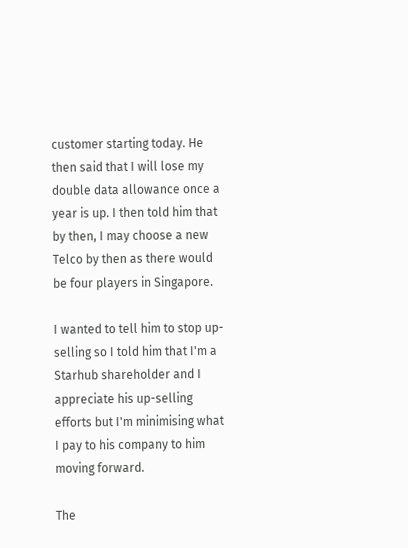customer starting today. He then said that I will lose my double data allowance once a year is up. I then told him that by then, I may choose a new Telco by then as there would be four players in Singapore.

I wanted to tell him to stop up-selling so I told him that I'm a Starhub shareholder and I appreciate his up-selling efforts but I'm minimising what I pay to his company to him moving forward.

The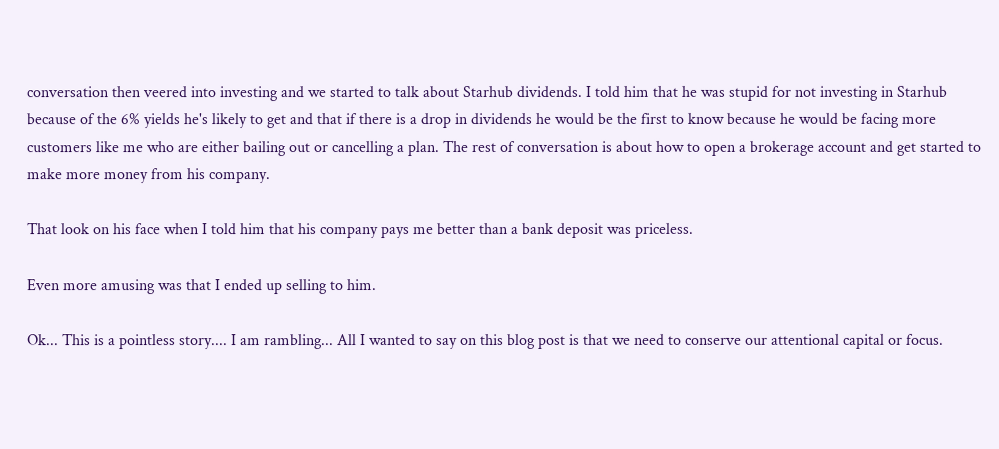conversation then veered into investing and we started to talk about Starhub dividends. I told him that he was stupid for not investing in Starhub because of the 6% yields he's likely to get and that if there is a drop in dividends he would be the first to know because he would be facing more customers like me who are either bailing out or cancelling a plan. The rest of conversation is about how to open a brokerage account and get started to make more money from his company.

That look on his face when I told him that his company pays me better than a bank deposit was priceless.

Even more amusing was that I ended up selling to him.

Ok... This is a pointless story.... I am rambling... All I wanted to say on this blog post is that we need to conserve our attentional capital or focus.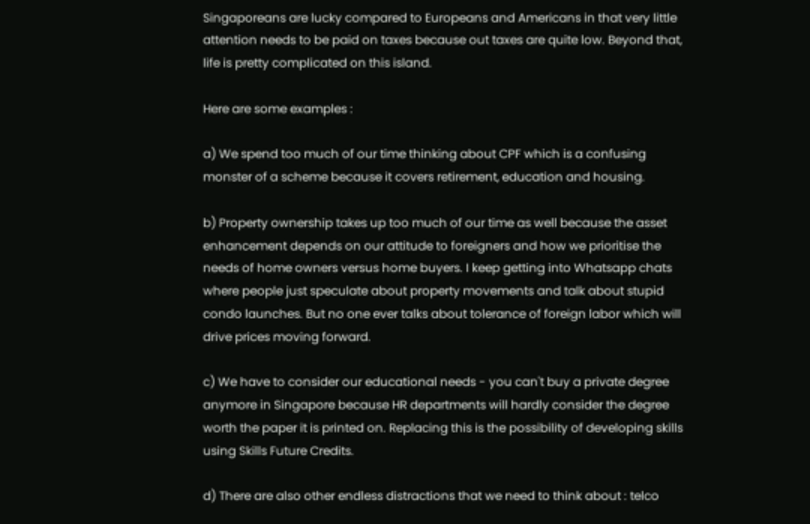Singaporeans are lucky compared to Europeans and Americans in that very little attention needs to be paid on taxes because out taxes are quite low. Beyond that, life is pretty complicated on this island.

Here are some examples :

a) We spend too much of our time thinking about CPF which is a confusing monster of a scheme because it covers retirement, education and housing.

b) Property ownership takes up too much of our time as well because the asset enhancement depends on our attitude to foreigners and how we prioritise the needs of home owners versus home buyers. I keep getting into Whatsapp chats where people just speculate about property movements and talk about stupid condo launches. But no one ever talks about tolerance of foreign labor which will drive prices moving forward.

c) We have to consider our educational needs - you can't buy a private degree anymore in Singapore because HR departments will hardly consider the degree worth the paper it is printed on. Replacing this is the possibility of developing skills using Skills Future Credits.

d) There are also other endless distractions that we need to think about : telco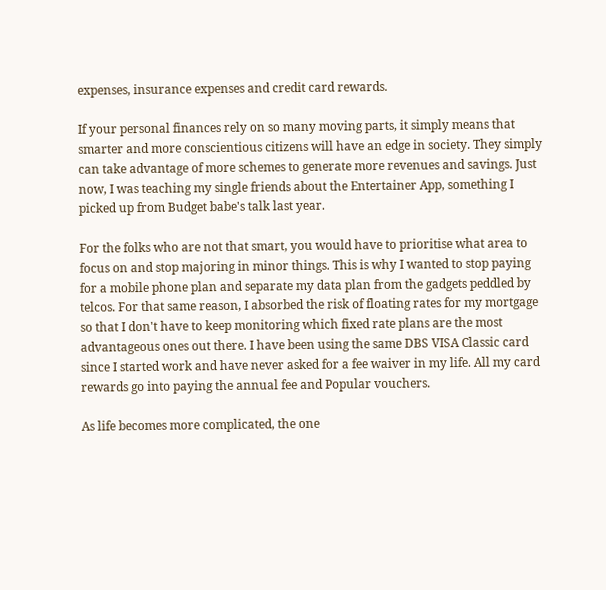expenses, insurance expenses and credit card rewards.

If your personal finances rely on so many moving parts, it simply means that smarter and more conscientious citizens will have an edge in society. They simply can take advantage of more schemes to generate more revenues and savings. Just now, I was teaching my single friends about the Entertainer App, something I picked up from Budget babe's talk last year.

For the folks who are not that smart, you would have to prioritise what area to focus on and stop majoring in minor things. This is why I wanted to stop paying for a mobile phone plan and separate my data plan from the gadgets peddled by telcos. For that same reason, I absorbed the risk of floating rates for my mortgage so that I don't have to keep monitoring which fixed rate plans are the most advantageous ones out there. I have been using the same DBS VISA Classic card since I started work and have never asked for a fee waiver in my life. All my card rewards go into paying the annual fee and Popular vouchers.

As life becomes more complicated, the one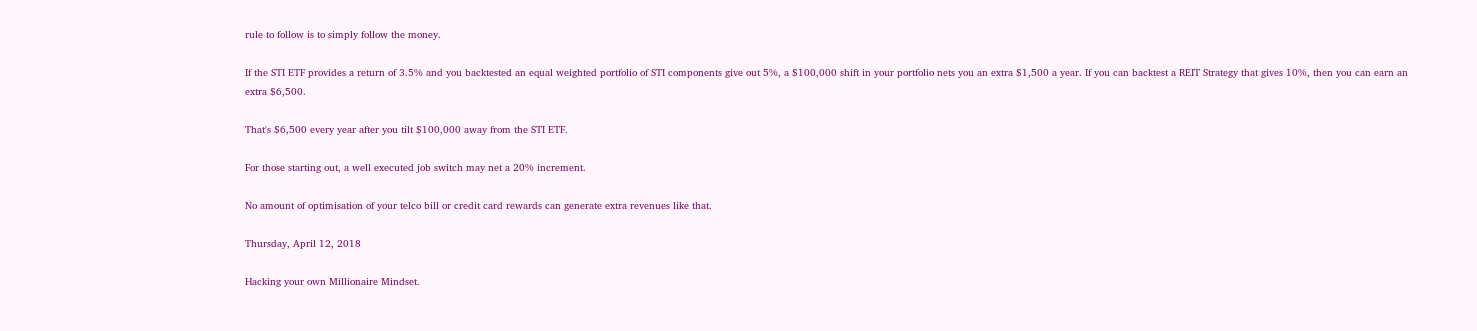rule to follow is to simply follow the money.

If the STI ETF provides a return of 3.5% and you backtested an equal weighted portfolio of STI components give out 5%, a $100,000 shift in your portfolio nets you an extra $1,500 a year. If you can backtest a REIT Strategy that gives 10%, then you can earn an extra $6,500.

That's $6,500 every year after you tilt $100,000 away from the STI ETF.

For those starting out, a well executed job switch may net a 20% increment.

No amount of optimisation of your telco bill or credit card rewards can generate extra revenues like that.

Thursday, April 12, 2018

Hacking your own Millionaire Mindset.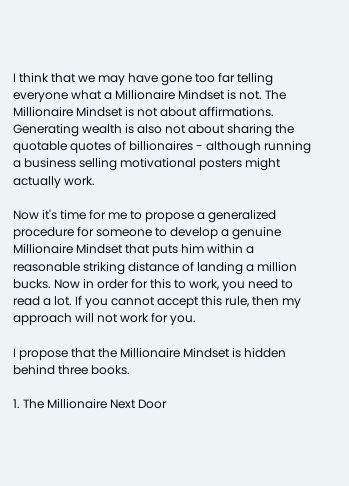I think that we may have gone too far telling everyone what a Millionaire Mindset is not. The Millionaire Mindset is not about affirmations. Generating wealth is also not about sharing the quotable quotes of billionaires - although running a business selling motivational posters might actually work.

Now it's time for me to propose a generalized procedure for someone to develop a genuine Millionaire Mindset that puts him within a reasonable striking distance of landing a million bucks. Now in order for this to work, you need to read a lot. If you cannot accept this rule, then my approach will not work for you.

I propose that the Millionaire Mindset is hidden behind three books.

1. The Millionaire Next Door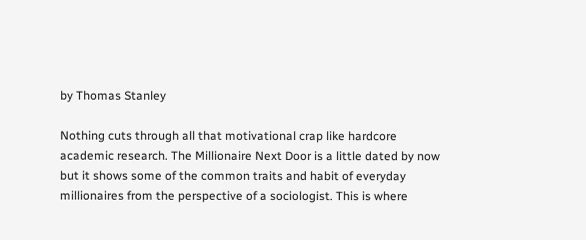by Thomas Stanley

Nothing cuts through all that motivational crap like hardcore academic research. The Millionaire Next Door is a little dated by now but it shows some of the common traits and habit of everyday millionaires from the perspective of a sociologist. This is where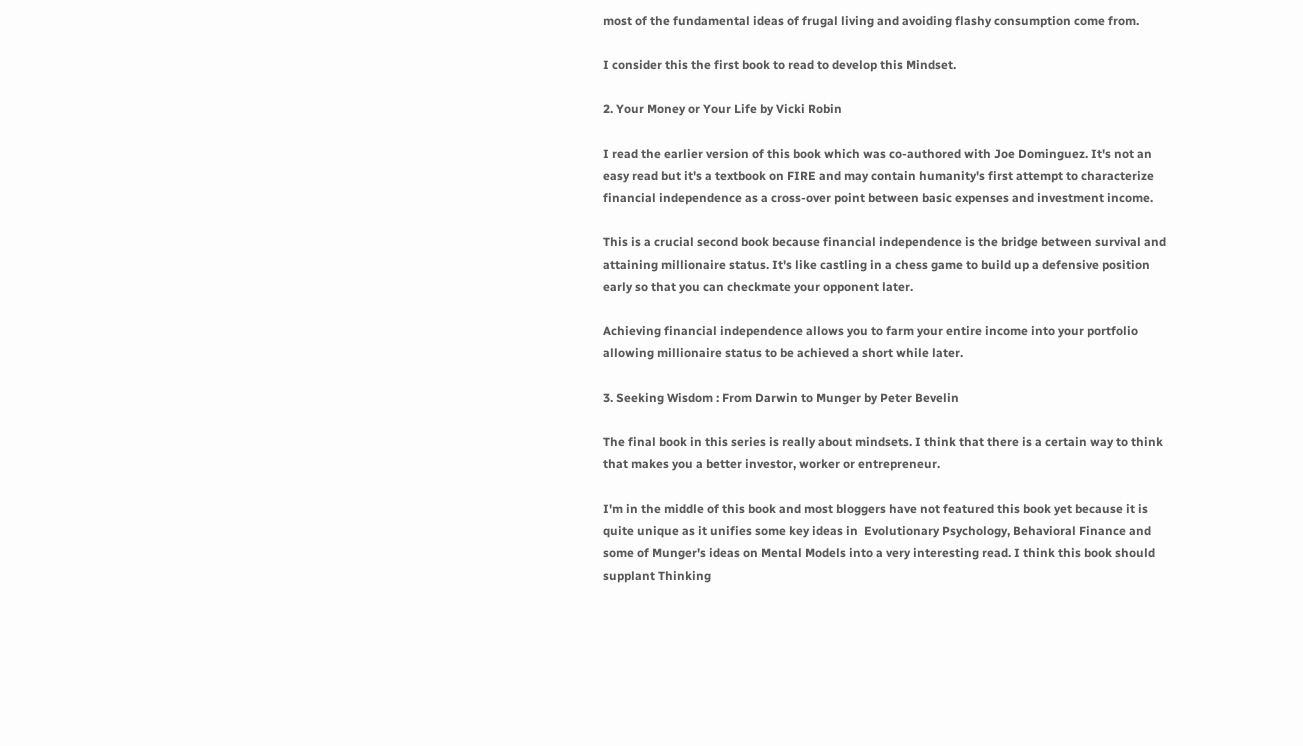most of the fundamental ideas of frugal living and avoiding flashy consumption come from.

I consider this the first book to read to develop this Mindset.

2. Your Money or Your Life by Vicki Robin

I read the earlier version of this book which was co-authored with Joe Dominguez. It's not an easy read but it's a textbook on FIRE and may contain humanity's first attempt to characterize financial independence as a cross-over point between basic expenses and investment income.

This is a crucial second book because financial independence is the bridge between survival and attaining millionaire status. It's like castling in a chess game to build up a defensive position early so that you can checkmate your opponent later.

Achieving financial independence allows you to farm your entire income into your portfolio allowing millionaire status to be achieved a short while later.

3. Seeking Wisdom : From Darwin to Munger by Peter Bevelin

The final book in this series is really about mindsets. I think that there is a certain way to think that makes you a better investor, worker or entrepreneur.

I'm in the middle of this book and most bloggers have not featured this book yet because it is quite unique as it unifies some key ideas in  Evolutionary Psychology, Behavioral Finance and some of Munger's ideas on Mental Models into a very interesting read. I think this book should supplant Thinking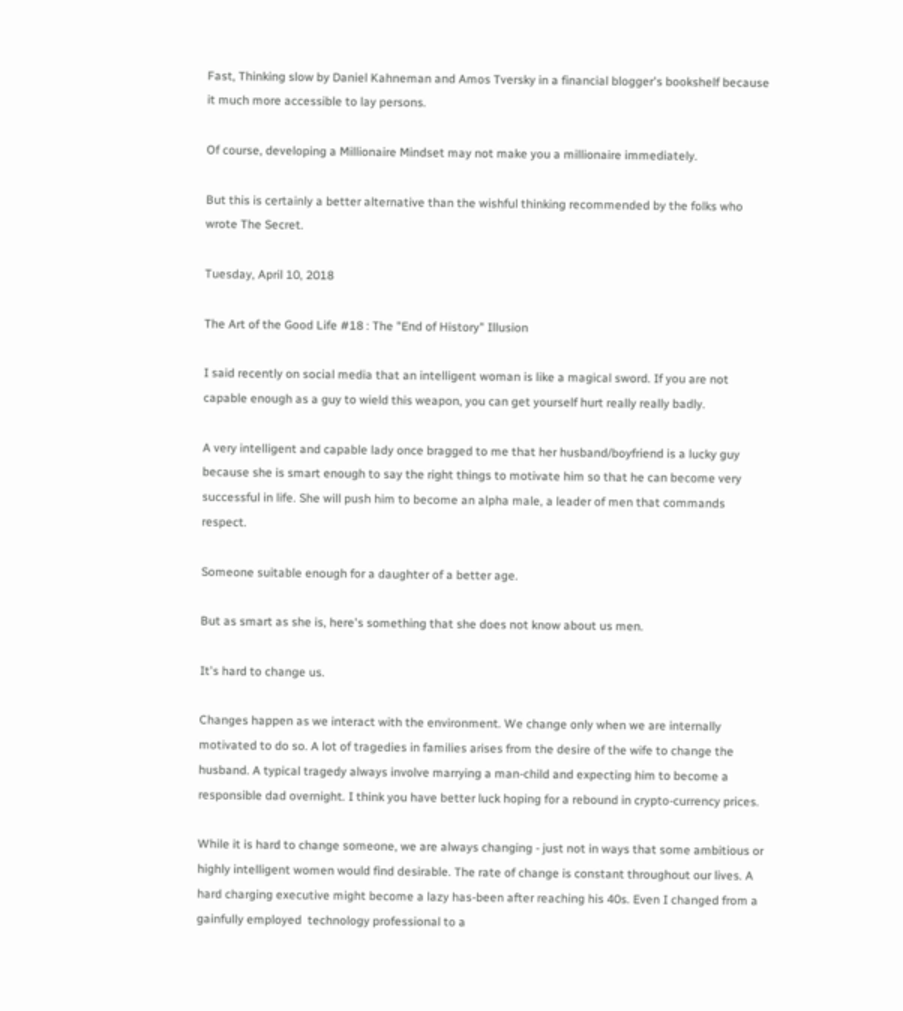Fast, Thinking slow by Daniel Kahneman and Amos Tversky in a financial blogger's bookshelf because it much more accessible to lay persons.

Of course, developing a Millionaire Mindset may not make you a millionaire immediately.

But this is certainly a better alternative than the wishful thinking recommended by the folks who wrote The Secret.

Tuesday, April 10, 2018

The Art of the Good Life #18 : The "End of History" Illusion

I said recently on social media that an intelligent woman is like a magical sword. If you are not capable enough as a guy to wield this weapon, you can get yourself hurt really really badly.

A very intelligent and capable lady once bragged to me that her husband/boyfriend is a lucky guy because she is smart enough to say the right things to motivate him so that he can become very successful in life. She will push him to become an alpha male, a leader of men that commands respect.

Someone suitable enough for a daughter of a better age.

But as smart as she is, here's something that she does not know about us men.

It's hard to change us.

Changes happen as we interact with the environment. We change only when we are internally motivated to do so. A lot of tragedies in families arises from the desire of the wife to change the husband. A typical tragedy always involve marrying a man-child and expecting him to become a responsible dad overnight. I think you have better luck hoping for a rebound in crypto-currency prices.

While it is hard to change someone, we are always changing - just not in ways that some ambitious or highly intelligent women would find desirable. The rate of change is constant throughout our lives. A hard charging executive might become a lazy has-been after reaching his 40s. Even I changed from a gainfully employed  technology professional to a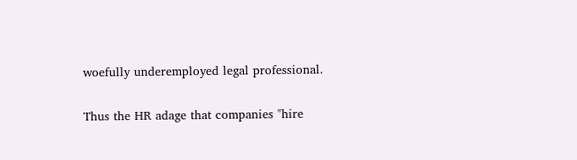woefully underemployed legal professional.

Thus the HR adage that companies "hire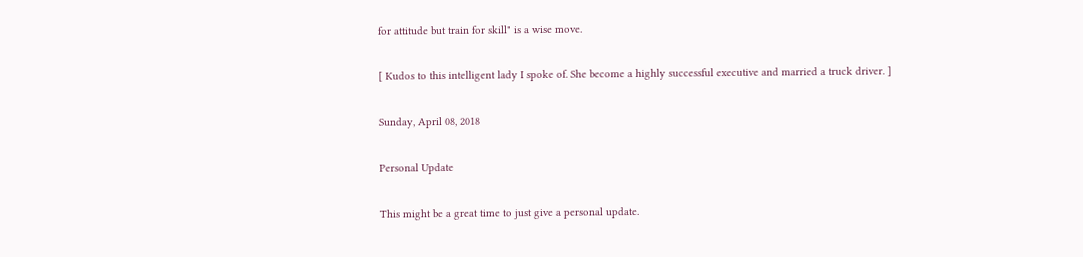for attitude but train for skill" is a wise move.

[ Kudos to this intelligent lady I spoke of. She become a highly successful executive and married a truck driver. ]

Sunday, April 08, 2018

Personal Update

This might be a great time to just give a personal update.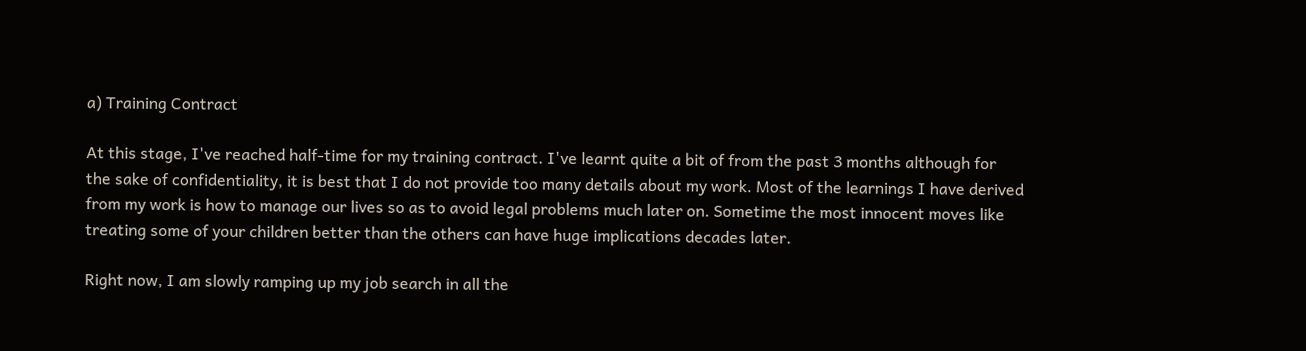a) Training Contract

At this stage, I've reached half-time for my training contract. I've learnt quite a bit of from the past 3 months although for the sake of confidentiality, it is best that I do not provide too many details about my work. Most of the learnings I have derived from my work is how to manage our lives so as to avoid legal problems much later on. Sometime the most innocent moves like treating some of your children better than the others can have huge implications decades later.

Right now, I am slowly ramping up my job search in all the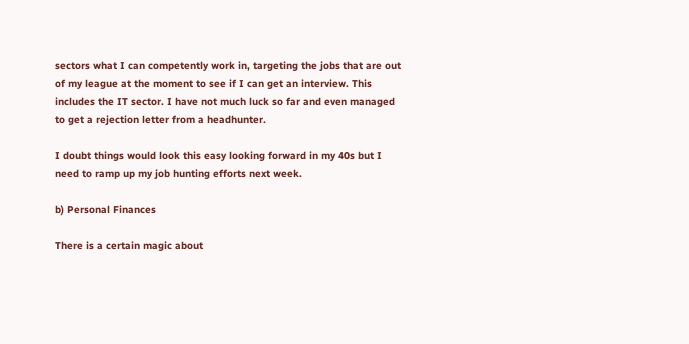sectors what I can competently work in, targeting the jobs that are out of my league at the moment to see if I can get an interview. This includes the IT sector. I have not much luck so far and even managed to get a rejection letter from a headhunter.

I doubt things would look this easy looking forward in my 40s but I need to ramp up my job hunting efforts next week.

b) Personal Finances

There is a certain magic about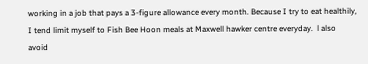working in a job that pays a 3-figure allowance every month. Because I try to eat healthily, I tend limit myself to Fish Bee Hoon meals at Maxwell hawker centre everyday.  l also avoid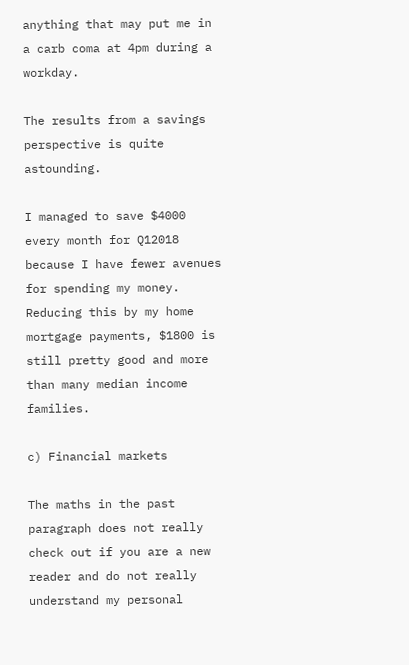anything that may put me in a carb coma at 4pm during a workday.

The results from a savings perspective is quite astounding.

I managed to save $4000 every month for Q12018 because I have fewer avenues for spending my money. Reducing this by my home mortgage payments, $1800 is still pretty good and more than many median income families.

c) Financial markets

The maths in the past paragraph does not really check out if you are a new reader and do not really understand my personal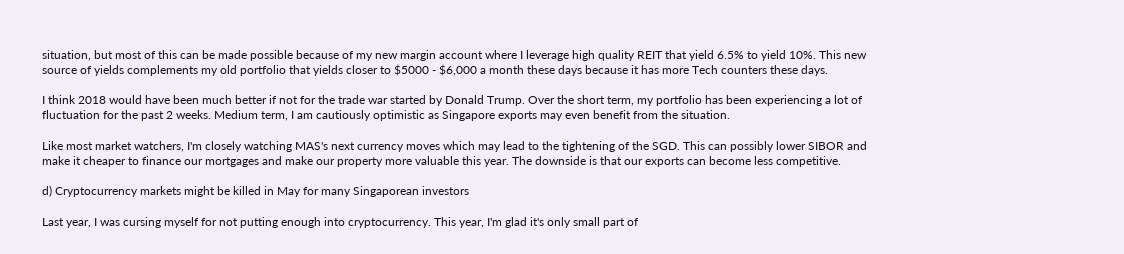situation, but most of this can be made possible because of my new margin account where I leverage high quality REIT that yield 6.5% to yield 10%. This new source of yields complements my old portfolio that yields closer to $5000 - $6,000 a month these days because it has more Tech counters these days.

I think 2018 would have been much better if not for the trade war started by Donald Trump. Over the short term, my portfolio has been experiencing a lot of fluctuation for the past 2 weeks. Medium term, I am cautiously optimistic as Singapore exports may even benefit from the situation.

Like most market watchers, I'm closely watching MAS's next currency moves which may lead to the tightening of the SGD. This can possibly lower SIBOR and make it cheaper to finance our mortgages and make our property more valuable this year. The downside is that our exports can become less competitive.

d) Cryptocurrency markets might be killed in May for many Singaporean investors

Last year, I was cursing myself for not putting enough into cryptocurrency. This year, I'm glad it's only small part of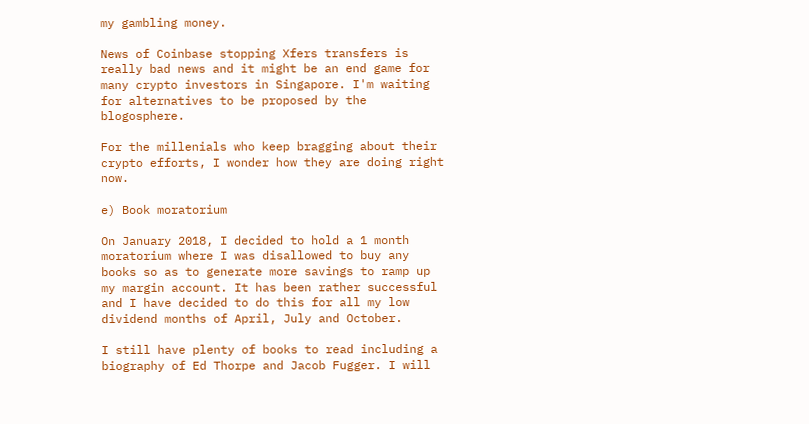my gambling money.

News of Coinbase stopping Xfers transfers is really bad news and it might be an end game for many crypto investors in Singapore. I'm waiting for alternatives to be proposed by the blogosphere.

For the millenials who keep bragging about their crypto efforts, I wonder how they are doing right now.

e) Book moratorium

On January 2018, I decided to hold a 1 month moratorium where I was disallowed to buy any books so as to generate more savings to ramp up my margin account. It has been rather successful and I have decided to do this for all my low dividend months of April, July and October.

I still have plenty of books to read including a biography of Ed Thorpe and Jacob Fugger. I will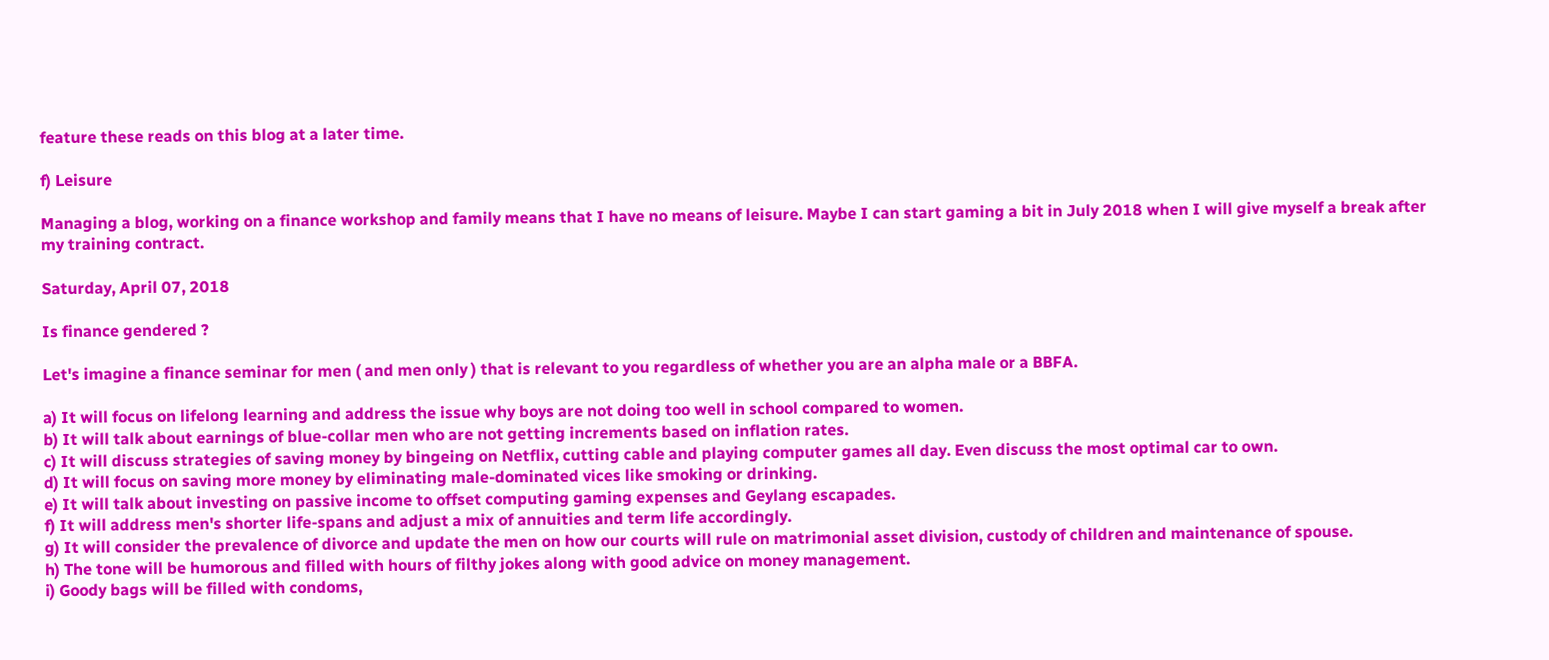feature these reads on this blog at a later time.

f) Leisure

Managing a blog, working on a finance workshop and family means that I have no means of leisure. Maybe I can start gaming a bit in July 2018 when I will give myself a break after my training contract.

Saturday, April 07, 2018

Is finance gendered ?

Let's imagine a finance seminar for men ( and men only ) that is relevant to you regardless of whether you are an alpha male or a BBFA.

a) It will focus on lifelong learning and address the issue why boys are not doing too well in school compared to women.
b) It will talk about earnings of blue-collar men who are not getting increments based on inflation rates.
c) It will discuss strategies of saving money by bingeing on Netflix, cutting cable and playing computer games all day. Even discuss the most optimal car to own.
d) It will focus on saving more money by eliminating male-dominated vices like smoking or drinking.
e) It will talk about investing on passive income to offset computing gaming expenses and Geylang escapades.
f) It will address men's shorter life-spans and adjust a mix of annuities and term life accordingly.
g) It will consider the prevalence of divorce and update the men on how our courts will rule on matrimonial asset division, custody of children and maintenance of spouse.
h) The tone will be humorous and filled with hours of filthy jokes along with good advice on money management.
i) Goody bags will be filled with condoms,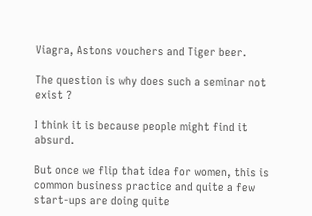Viagra, Astons vouchers and Tiger beer.

The question is why does such a seminar not exist ?

I think it is because people might find it absurd.

But once we flip that idea for women, this is common business practice and quite a few start-ups are doing quite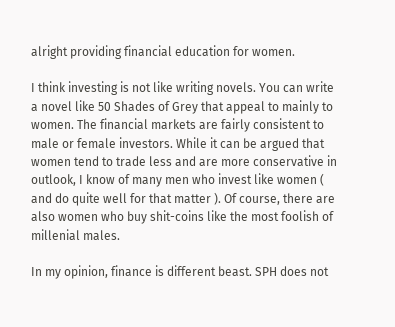alright providing financial education for women.

I think investing is not like writing novels. You can write a novel like 50 Shades of Grey that appeal to mainly to women. The financial markets are fairly consistent to male or female investors. While it can be argued that women tend to trade less and are more conservative in outlook, I know of many men who invest like women ( and do quite well for that matter ). Of course, there are also women who buy shit-coins like the most foolish of millenial males.

In my opinion, finance is different beast. SPH does not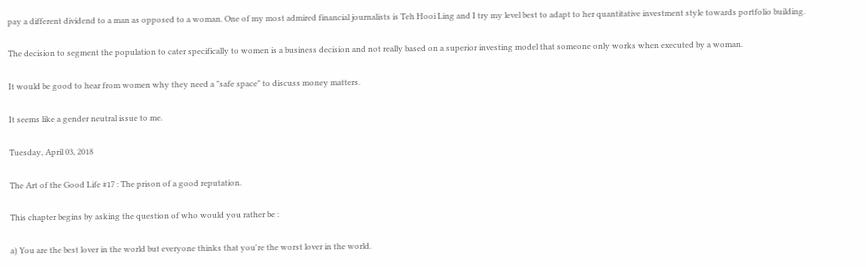pay a different dividend to a man as opposed to a woman. One of my most admired financial journalists is Teh Hooi Ling and I try my level best to adapt to her quantitative investment style towards portfolio building.

The decision to segment the population to cater specifically to women is a business decision and not really based on a superior investing model that someone only works when executed by a woman.

It would be good to hear from women why they need a "safe space" to discuss money matters.

It seems like a gender neutral issue to me.

Tuesday, April 03, 2018

The Art of the Good Life #17 : The prison of a good reputation.

This chapter begins by asking the question of who would you rather be :

a) You are the best lover in the world but everyone thinks that you're the worst lover in the world.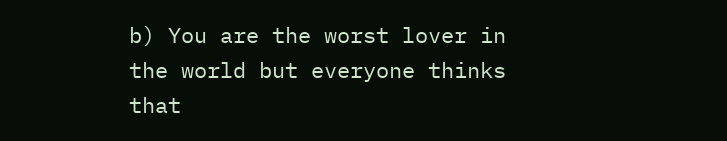b) You are the worst lover in the world but everyone thinks that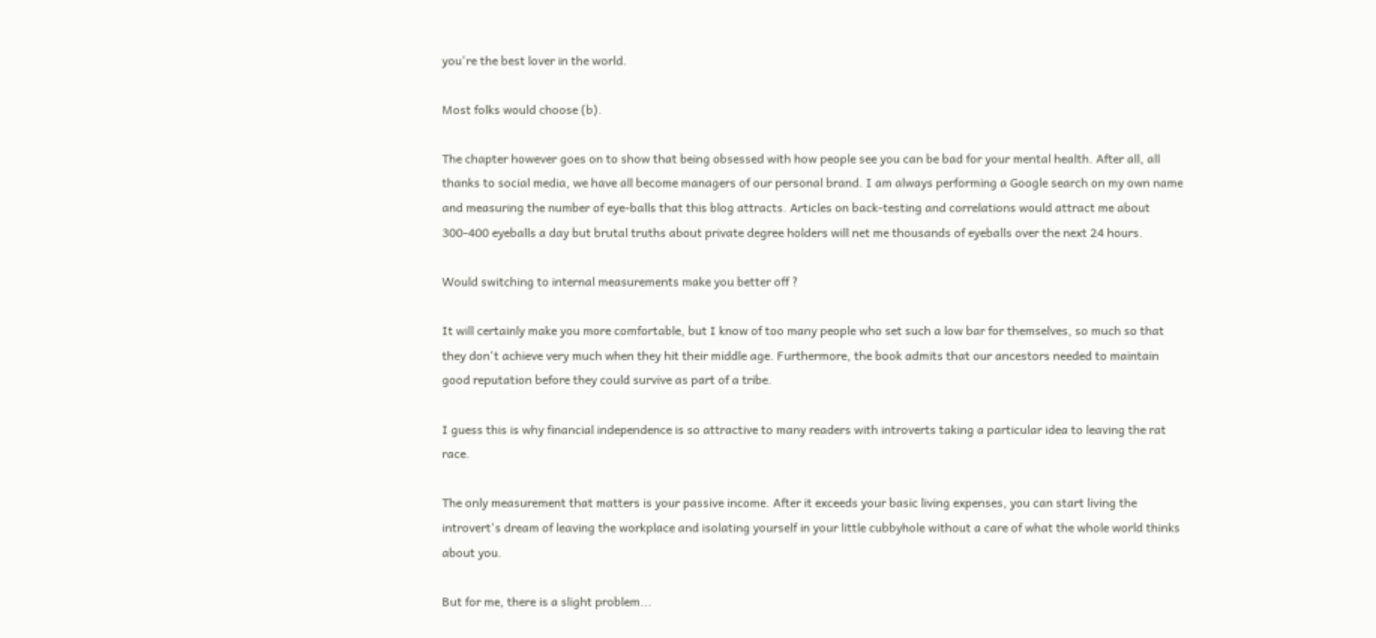you're the best lover in the world.

Most folks would choose (b).

The chapter however goes on to show that being obsessed with how people see you can be bad for your mental health. After all, all thanks to social media, we have all become managers of our personal brand. I am always performing a Google search on my own name and measuring the number of eye-balls that this blog attracts. Articles on back-testing and correlations would attract me about 300-400 eyeballs a day but brutal truths about private degree holders will net me thousands of eyeballs over the next 24 hours.

Would switching to internal measurements make you better off ?

It will certainly make you more comfortable, but I know of too many people who set such a low bar for themselves, so much so that they don't achieve very much when they hit their middle age. Furthermore, the book admits that our ancestors needed to maintain good reputation before they could survive as part of a tribe.

I guess this is why financial independence is so attractive to many readers with introverts taking a particular idea to leaving the rat race.

The only measurement that matters is your passive income. After it exceeds your basic living expenses, you can start living the introvert's dream of leaving the workplace and isolating yourself in your little cubbyhole without a care of what the whole world thinks about you.

But for me, there is a slight problem...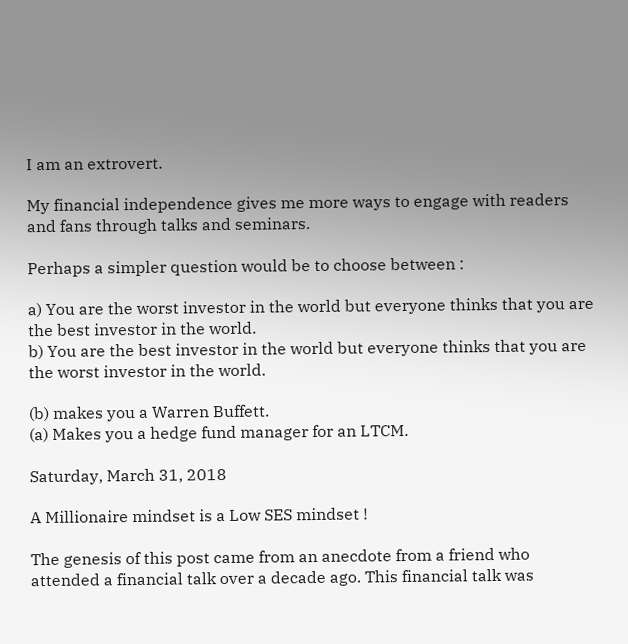I am an extrovert.

My financial independence gives me more ways to engage with readers and fans through talks and seminars.

Perhaps a simpler question would be to choose between :

a) You are the worst investor in the world but everyone thinks that you are the best investor in the world.
b) You are the best investor in the world but everyone thinks that you are the worst investor in the world.

(b) makes you a Warren Buffett.
(a) Makes you a hedge fund manager for an LTCM.

Saturday, March 31, 2018

A Millionaire mindset is a Low SES mindset !

The genesis of this post came from an anecdote from a friend who attended a financial talk over a decade ago. This financial talk was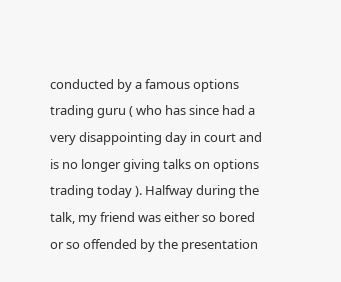conducted by a famous options trading guru ( who has since had a very disappointing day in court and is no longer giving talks on options trading today ). Halfway during the talk, my friend was either so bored or so offended by the presentation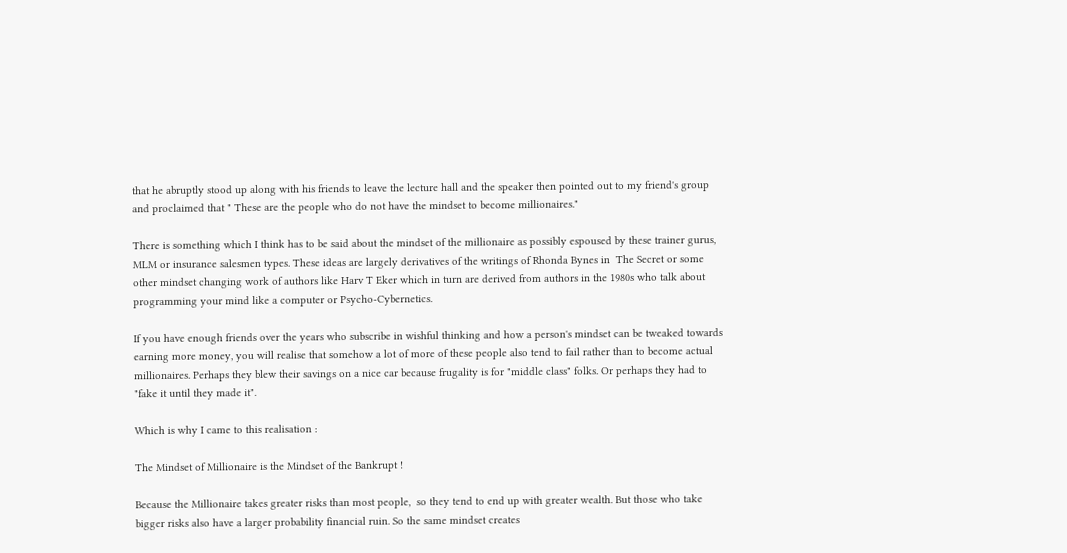that he abruptly stood up along with his friends to leave the lecture hall and the speaker then pointed out to my friend's group and proclaimed that " These are the people who do not have the mindset to become millionaires."

There is something which I think has to be said about the mindset of the millionaire as possibly espoused by these trainer gurus, MLM or insurance salesmen types. These ideas are largely derivatives of the writings of Rhonda Bynes in  The Secret or some other mindset changing work of authors like Harv T Eker which in turn are derived from authors in the 1980s who talk about programming your mind like a computer or Psycho-Cybernetics.

If you have enough friends over the years who subscribe in wishful thinking and how a person's mindset can be tweaked towards earning more money, you will realise that somehow a lot of more of these people also tend to fail rather than to become actual millionaires. Perhaps they blew their savings on a nice car because frugality is for "middle class" folks. Or perhaps they had to "fake it until they made it".

Which is why I came to this realisation :

The Mindset of Millionaire is the Mindset of the Bankrupt !

Because the Millionaire takes greater risks than most people,  so they tend to end up with greater wealth. But those who take bigger risks also have a larger probability financial ruin. So the same mindset creates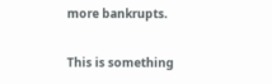more bankrupts.

This is something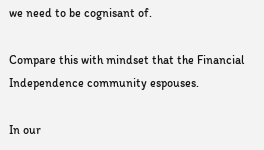we need to be cognisant of.

Compare this with mindset that the Financial Independence community espouses.

In our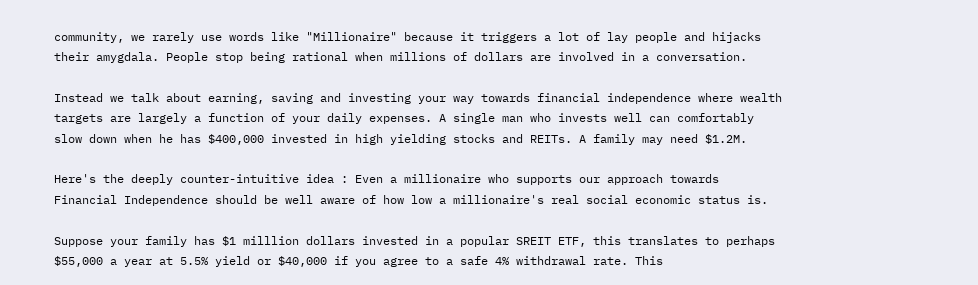community, we rarely use words like "Millionaire" because it triggers a lot of lay people and hijacks their amygdala. People stop being rational when millions of dollars are involved in a conversation.

Instead we talk about earning, saving and investing your way towards financial independence where wealth targets are largely a function of your daily expenses. A single man who invests well can comfortably slow down when he has $400,000 invested in high yielding stocks and REITs. A family may need $1.2M.

Here's the deeply counter-intuitive idea : Even a millionaire who supports our approach towards Financial Independence should be well aware of how low a millionaire's real social economic status is.

Suppose your family has $1 milllion dollars invested in a popular SREIT ETF, this translates to perhaps $55,000 a year at 5.5% yield or $40,000 if you agree to a safe 4% withdrawal rate. This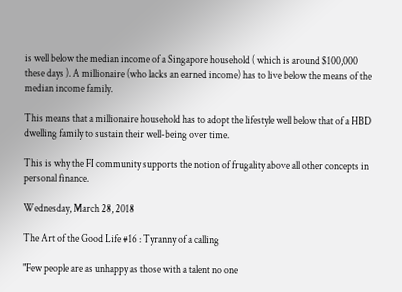is well below the median income of a Singapore household ( which is around $100,000 these days ). A millionaire (who lacks an earned income) has to live below the means of the median income family.

This means that a millionaire household has to adopt the lifestyle well below that of a HBD dwelling family to sustain their well-being over time.

This is why the FI community supports the notion of frugality above all other concepts in personal finance.

Wednesday, March 28, 2018

The Art of the Good Life #16 : Tyranny of a calling

"Few people are as unhappy as those with a talent no one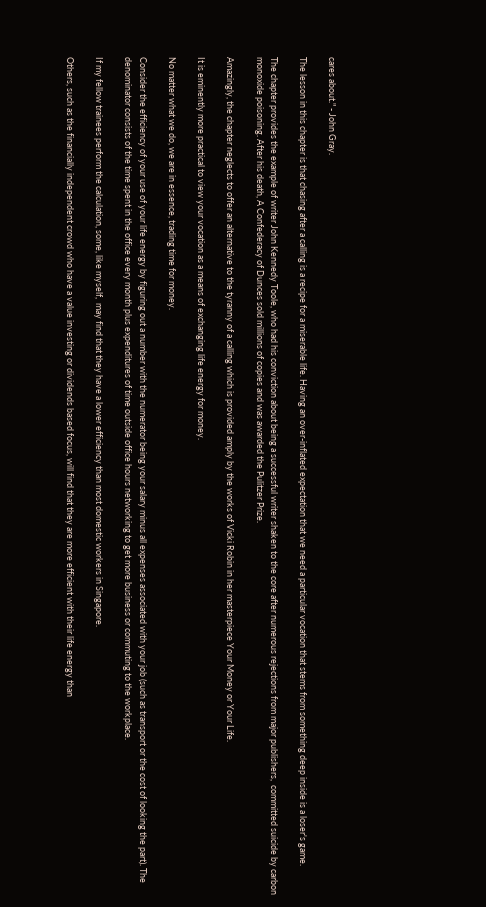cares about." - John Gray.

The lesson in this chapter is that chasing after a calling is a recipe for a miserable life. Having an over-inflated expectation that we need a particular vocation that stems from something deep inside is a loser's game.

The chapter provides the example of writer John Kennedy Toole, who had his conviction about being a successful writer shaken to the core after numerous rejections from major publishers,  committed suicide by carbon monoxide poisoning. After his death, A Confederacy of Dunces sold millions of copies and was awarded the Pulitzer Prize.

Amazingly, the chapter neglects to offer an alternative to the tyranny of a calling which is provided amply by the works of Vicki Robin in her masterpiece Your Money or Your Life.

It is eminently more practical to view your vocation as a means of exchanging life energy for money.

No matter what we do, we are in essence, trading time for money.

Consider the efficiency of your use of your life energy by figuring out a number with the numerator being your salary minus all expenses associated with your job (such as transport or the cost of looking the part). The denominator consists of the time spent in the office every month plus expenditures of time outside office hours networking to get more business or commuting to the workplace.

If my fellow trainees perform the calculation, some, like myself,  may find that they have a lower efficiency than most domestic workers in Singapore.

Others, such as the financially independent crowd who have a value investing or dividends based focus, will find that they are more efficient with their life energy than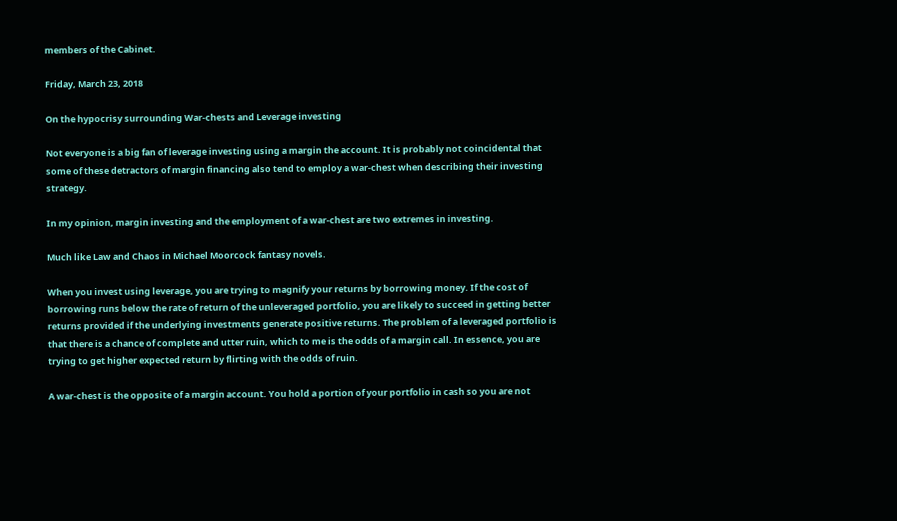members of the Cabinet.

Friday, March 23, 2018

On the hypocrisy surrounding War-chests and Leverage investing

Not everyone is a big fan of leverage investing using a margin the account. It is probably not coincidental that some of these detractors of margin financing also tend to employ a war-chest when describing their investing strategy.

In my opinion, margin investing and the employment of a war-chest are two extremes in investing.

Much like Law and Chaos in Michael Moorcock fantasy novels.

When you invest using leverage, you are trying to magnify your returns by borrowing money. If the cost of borrowing runs below the rate of return of the unleveraged portfolio, you are likely to succeed in getting better returns provided if the underlying investments generate positive returns. The problem of a leveraged portfolio is that there is a chance of complete and utter ruin, which to me is the odds of a margin call. In essence, you are trying to get higher expected return by flirting with the odds of ruin.

A war-chest is the opposite of a margin account. You hold a portion of your portfolio in cash so you are not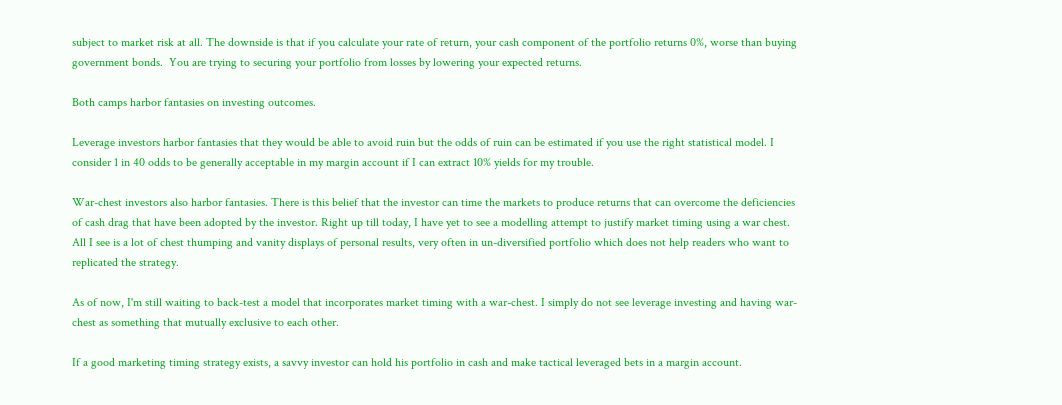subject to market risk at all. The downside is that if you calculate your rate of return, your cash component of the portfolio returns 0%, worse than buying government bonds.  You are trying to securing your portfolio from losses by lowering your expected returns.

Both camps harbor fantasies on investing outcomes.

Leverage investors harbor fantasies that they would be able to avoid ruin but the odds of ruin can be estimated if you use the right statistical model. I consider 1 in 40 odds to be generally acceptable in my margin account if I can extract 10% yields for my trouble.

War-chest investors also harbor fantasies. There is this belief that the investor can time the markets to produce returns that can overcome the deficiencies of cash drag that have been adopted by the investor. Right up till today, I have yet to see a modelling attempt to justify market timing using a war chest. All I see is a lot of chest thumping and vanity displays of personal results, very often in un-diversified portfolio which does not help readers who want to replicated the strategy.

As of now, I'm still waiting to back-test a model that incorporates market timing with a war-chest. I simply do not see leverage investing and having war-chest as something that mutually exclusive to each other.

If a good marketing timing strategy exists, a savvy investor can hold his portfolio in cash and make tactical leveraged bets in a margin account.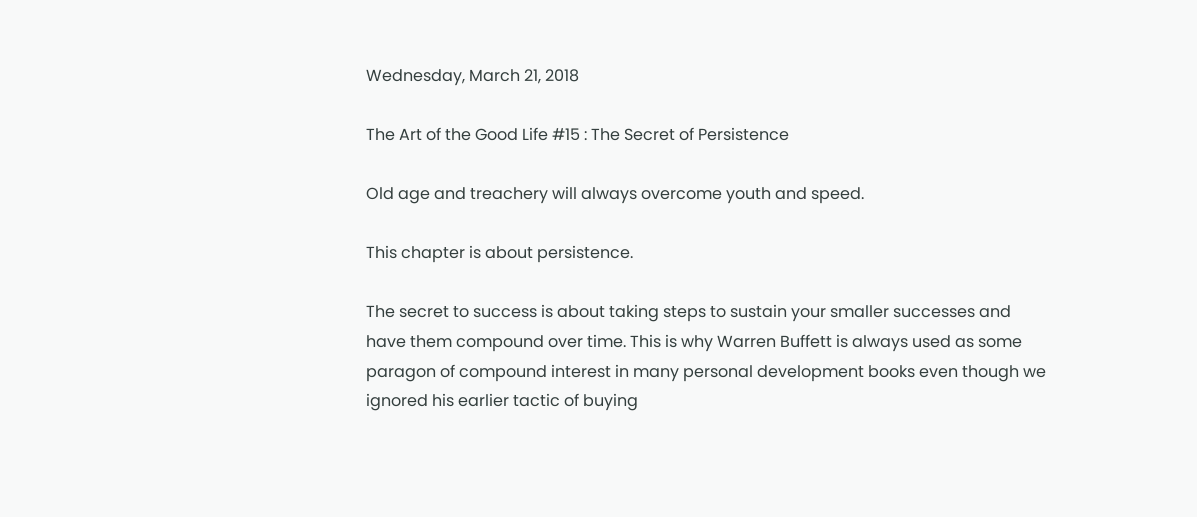Wednesday, March 21, 2018

The Art of the Good Life #15 : The Secret of Persistence

Old age and treachery will always overcome youth and speed.

This chapter is about persistence.

The secret to success is about taking steps to sustain your smaller successes and have them compound over time. This is why Warren Buffett is always used as some paragon of compound interest in many personal development books even though we ignored his earlier tactic of buying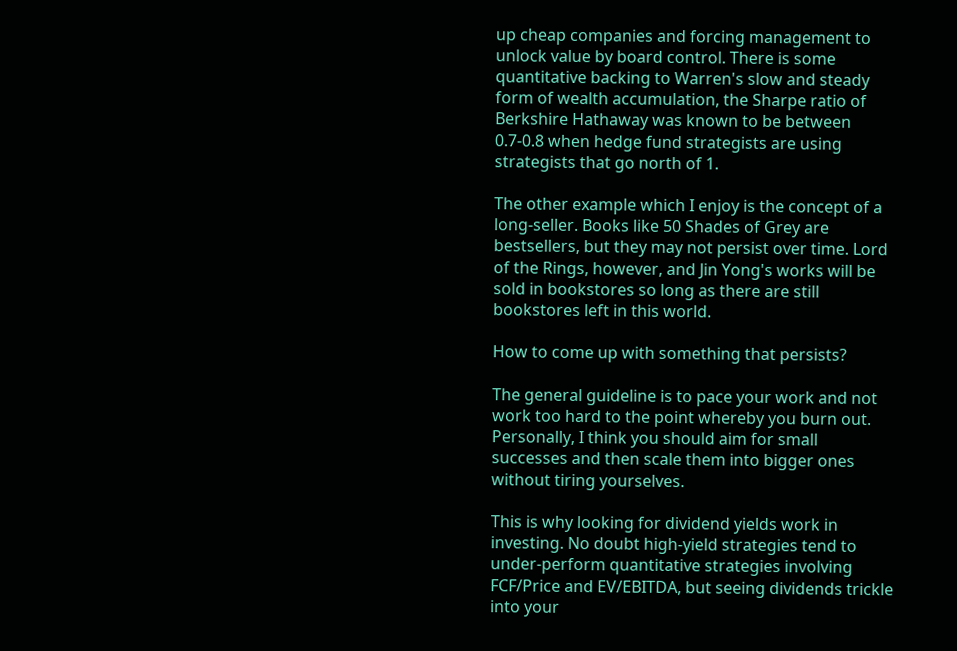up cheap companies and forcing management to unlock value by board control. There is some quantitative backing to Warren's slow and steady form of wealth accumulation, the Sharpe ratio of Berkshire Hathaway was known to be between 0.7-0.8 when hedge fund strategists are using strategists that go north of 1.

The other example which I enjoy is the concept of a long-seller. Books like 50 Shades of Grey are bestsellers, but they may not persist over time. Lord of the Rings, however, and Jin Yong's works will be sold in bookstores so long as there are still bookstores left in this world.

How to come up with something that persists?

The general guideline is to pace your work and not work too hard to the point whereby you burn out. Personally, I think you should aim for small successes and then scale them into bigger ones without tiring yourselves.

This is why looking for dividend yields work in investing. No doubt high-yield strategies tend to under-perform quantitative strategies involving FCF/Price and EV/EBITDA, but seeing dividends trickle into your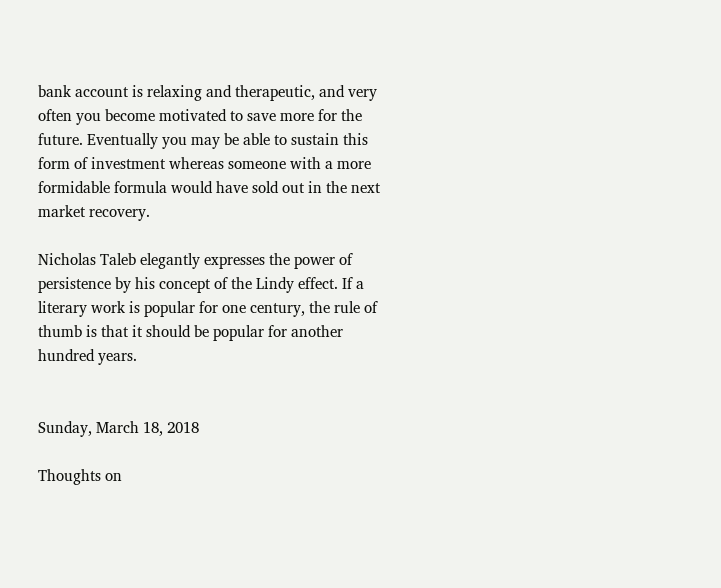bank account is relaxing and therapeutic, and very often you become motivated to save more for the future. Eventually you may be able to sustain this form of investment whereas someone with a more formidable formula would have sold out in the next market recovery.

Nicholas Taleb elegantly expresses the power of persistence by his concept of the Lindy effect. If a literary work is popular for one century, the rule of thumb is that it should be popular for another hundred years.


Sunday, March 18, 2018

Thoughts on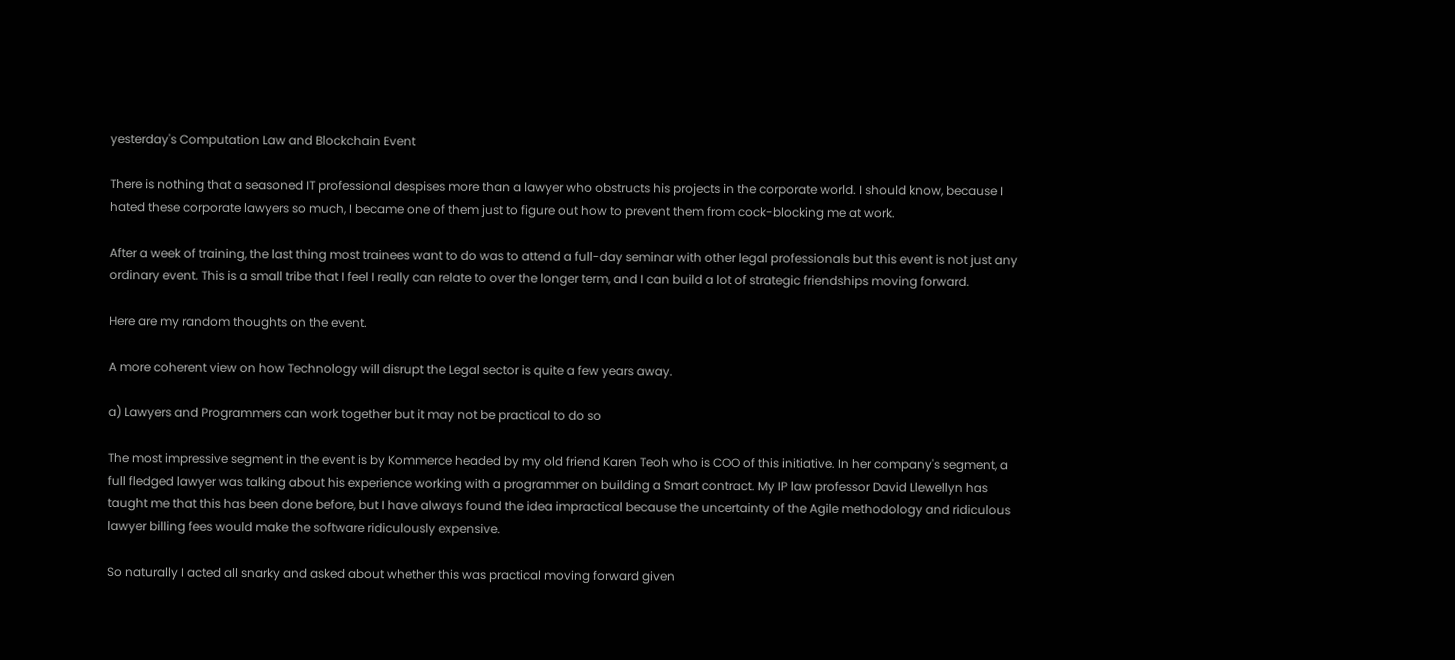yesterday's Computation Law and Blockchain Event

There is nothing that a seasoned IT professional despises more than a lawyer who obstructs his projects in the corporate world. I should know, because I hated these corporate lawyers so much, I became one of them just to figure out how to prevent them from cock-blocking me at work.

After a week of training, the last thing most trainees want to do was to attend a full-day seminar with other legal professionals but this event is not just any ordinary event. This is a small tribe that I feel I really can relate to over the longer term, and I can build a lot of strategic friendships moving forward.

Here are my random thoughts on the event.

A more coherent view on how Technology will disrupt the Legal sector is quite a few years away.

a) Lawyers and Programmers can work together but it may not be practical to do so

The most impressive segment in the event is by Kommerce headed by my old friend Karen Teoh who is COO of this initiative. In her company's segment, a full fledged lawyer was talking about his experience working with a programmer on building a Smart contract. My IP law professor David Llewellyn has taught me that this has been done before, but I have always found the idea impractical because the uncertainty of the Agile methodology and ridiculous lawyer billing fees would make the software ridiculously expensive.

So naturally I acted all snarky and asked about whether this was practical moving forward given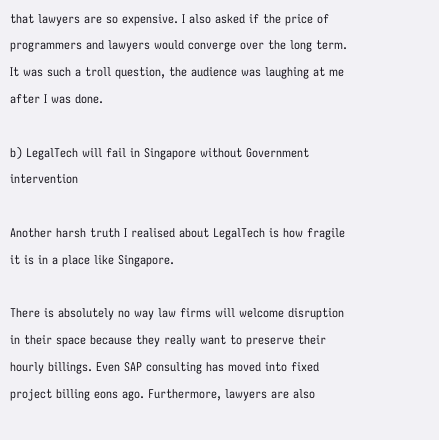that lawyers are so expensive. I also asked if the price of programmers and lawyers would converge over the long term. It was such a troll question, the audience was laughing at me after I was done.

b) LegalTech will fail in Singapore without Government intervention

Another harsh truth I realised about LegalTech is how fragile it is in a place like Singapore.

There is absolutely no way law firms will welcome disruption in their space because they really want to preserve their hourly billings. Even SAP consulting has moved into fixed project billing eons ago. Furthermore, lawyers are also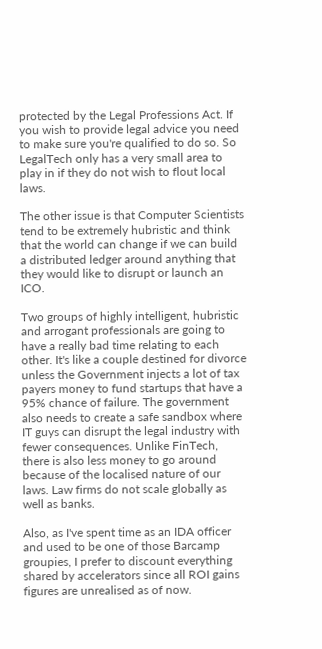protected by the Legal Professions Act. If you wish to provide legal advice you need to make sure you're qualified to do so. So LegalTech only has a very small area to play in if they do not wish to flout local laws.

The other issue is that Computer Scientists tend to be extremely hubristic and think that the world can change if we can build a distributed ledger around anything that they would like to disrupt or launch an ICO.

Two groups of highly intelligent, hubristic and arrogant professionals are going to have a really bad time relating to each other. It's like a couple destined for divorce unless the Government injects a lot of tax payers money to fund startups that have a 95% chance of failure. The government also needs to create a safe sandbox where IT guys can disrupt the legal industry with fewer consequences. Unlike FinTech, there is also less money to go around because of the localised nature of our laws. Law firms do not scale globally as well as banks.

Also, as I've spent time as an IDA officer and used to be one of those Barcamp groupies, I prefer to discount everything shared by accelerators since all ROI gains figures are unrealised as of now.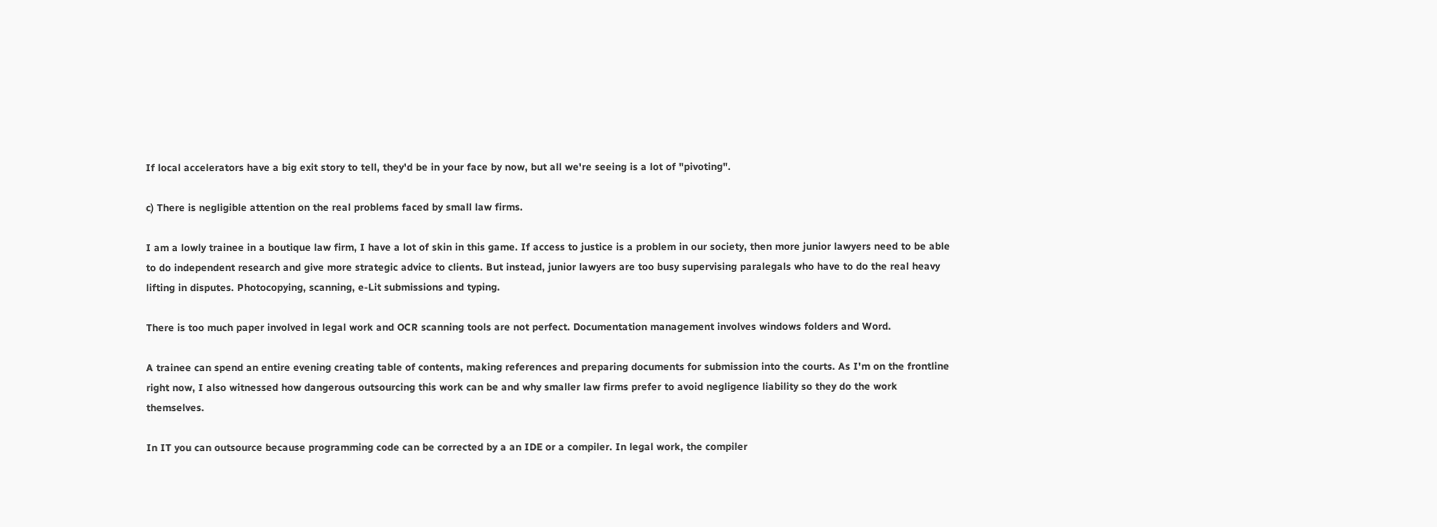If local accelerators have a big exit story to tell, they'd be in your face by now, but all we're seeing is a lot of "pivoting".

c) There is negligible attention on the real problems faced by small law firms.

I am a lowly trainee in a boutique law firm, I have a lot of skin in this game. If access to justice is a problem in our society, then more junior lawyers need to be able to do independent research and give more strategic advice to clients. But instead, junior lawyers are too busy supervising paralegals who have to do the real heavy lifting in disputes. Photocopying, scanning, e-Lit submissions and typing.

There is too much paper involved in legal work and OCR scanning tools are not perfect. Documentation management involves windows folders and Word.

A trainee can spend an entire evening creating table of contents, making references and preparing documents for submission into the courts. As I'm on the frontline right now, I also witnessed how dangerous outsourcing this work can be and why smaller law firms prefer to avoid negligence liability so they do the work themselves.

In IT you can outsource because programming code can be corrected by a an IDE or a compiler. In legal work, the compiler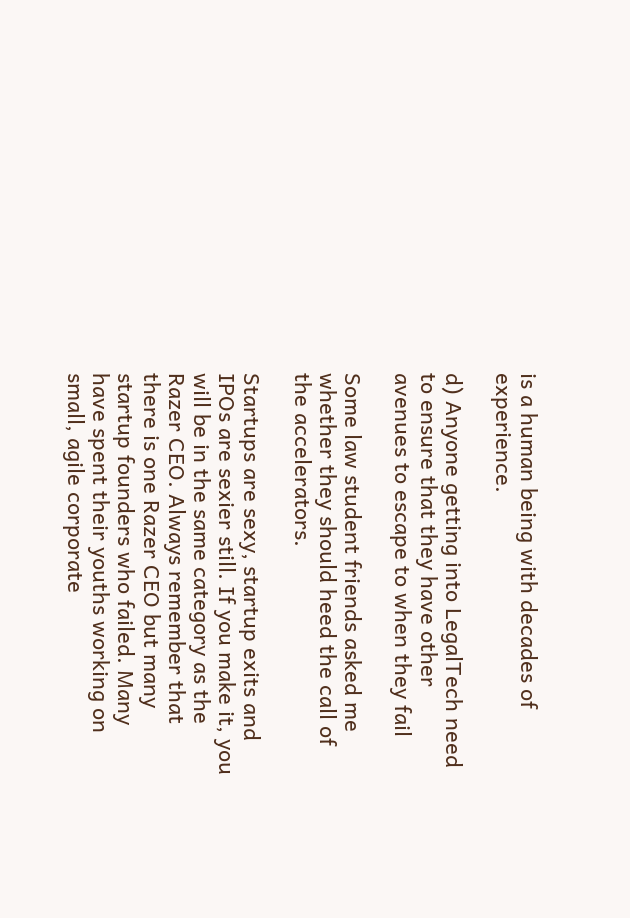is a human being with decades of experience.

d) Anyone getting into LegalTech need to ensure that they have other avenues to escape to when they fail

Some law student friends asked me whether they should heed the call of the accelerators.

Startups are sexy, startup exits and IPOs are sexier still. If you make it, you will be in the same category as the  Razer CEO. Always remember that there is one Razer CEO but many startup founders who failed. Many have spent their youths working on small, agile corporate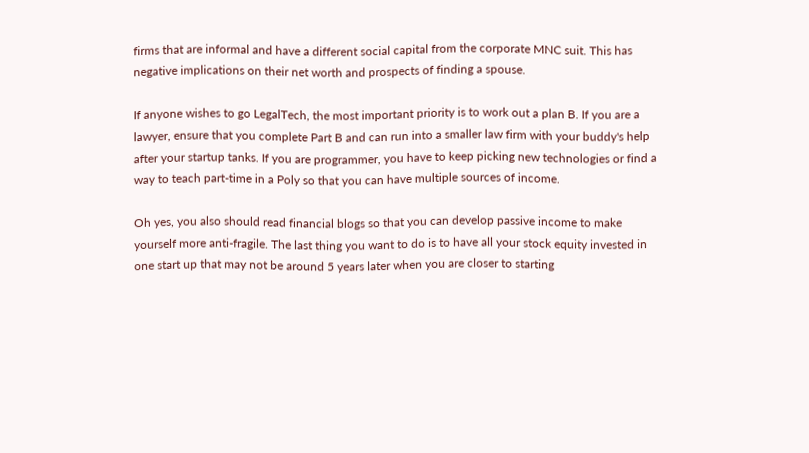firms that are informal and have a different social capital from the corporate MNC suit. This has negative implications on their net worth and prospects of finding a spouse.

If anyone wishes to go LegalTech, the most important priority is to work out a plan B. If you are a lawyer, ensure that you complete Part B and can run into a smaller law firm with your buddy's help after your startup tanks. If you are programmer, you have to keep picking new technologies or find a way to teach part-time in a Poly so that you can have multiple sources of income.

Oh yes, you also should read financial blogs so that you can develop passive income to make yourself more anti-fragile. The last thing you want to do is to have all your stock equity invested in one start up that may not be around 5 years later when you are closer to starting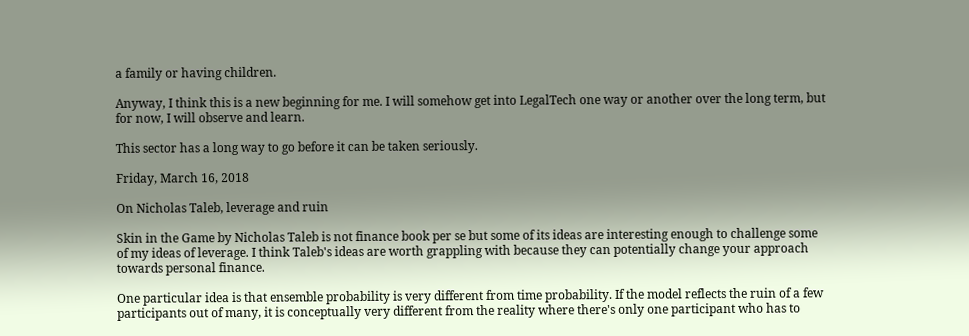a family or having children.

Anyway, I think this is a new beginning for me. I will somehow get into LegalTech one way or another over the long term, but for now, I will observe and learn.

This sector has a long way to go before it can be taken seriously.

Friday, March 16, 2018

On Nicholas Taleb, leverage and ruin

Skin in the Game by Nicholas Taleb is not finance book per se but some of its ideas are interesting enough to challenge some of my ideas of leverage. I think Taleb's ideas are worth grappling with because they can potentially change your approach towards personal finance.

One particular idea is that ensemble probability is very different from time probability. If the model reflects the ruin of a few participants out of many, it is conceptually very different from the reality where there's only one participant who has to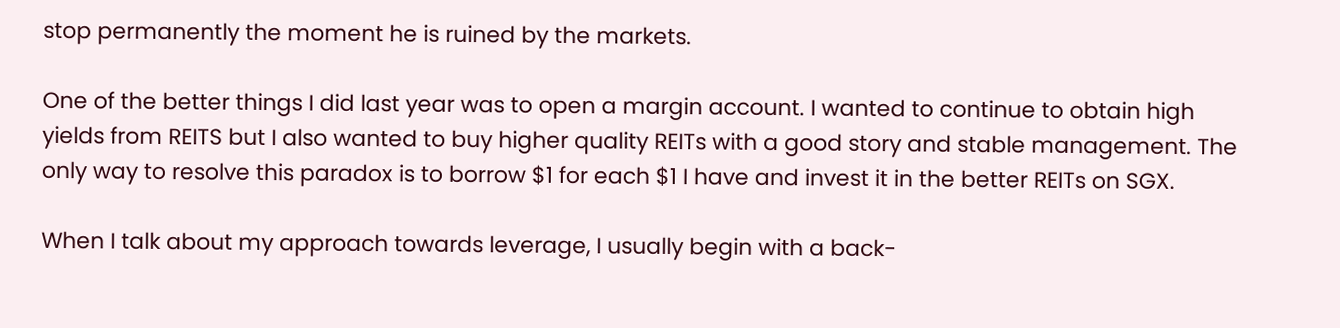stop permanently the moment he is ruined by the markets.

One of the better things I did last year was to open a margin account. I wanted to continue to obtain high yields from REITS but I also wanted to buy higher quality REITs with a good story and stable management. The only way to resolve this paradox is to borrow $1 for each $1 I have and invest it in the better REITs on SGX.

When I talk about my approach towards leverage, I usually begin with a back-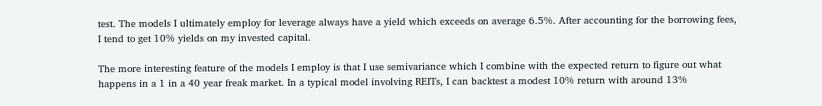test. The models I ultimately employ for leverage always have a yield which exceeds on average 6.5%. After accounting for the borrowing fees, I tend to get 10% yields on my invested capital.

The more interesting feature of the models I employ is that I use semivariance which I combine with the expected return to figure out what happens in a 1 in a 40 year freak market. In a typical model involving REITs, I can backtest a modest 10% return with around 13%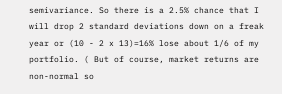semivariance. So there is a 2.5% chance that I will drop 2 standard deviations down on a freak year or (10 - 2 x 13)=16% lose about 1/6 of my portfolio. ( But of course, market returns are non-normal so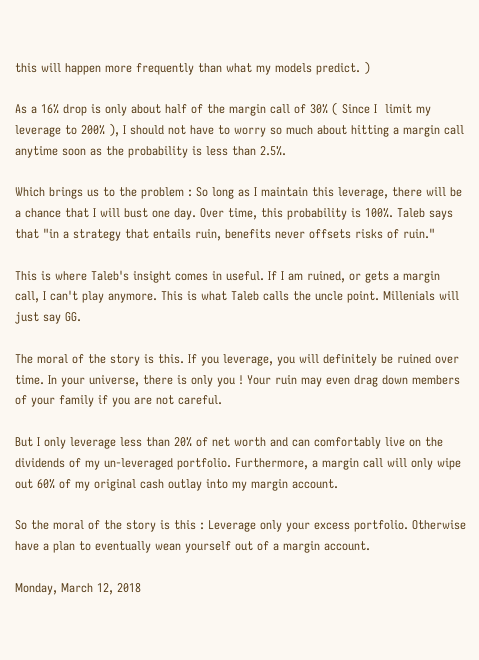this will happen more frequently than what my models predict. )

As a 16% drop is only about half of the margin call of 30% ( Since I  limit my leverage to 200% ), I should not have to worry so much about hitting a margin call anytime soon as the probability is less than 2.5%.

Which brings us to the problem : So long as I maintain this leverage, there will be a chance that I will bust one day. Over time, this probability is 100%. Taleb says that "in a strategy that entails ruin, benefits never offsets risks of ruin."

This is where Taleb's insight comes in useful. If I am ruined, or gets a margin call, I can't play anymore. This is what Taleb calls the uncle point. Millenials will just say GG.

The moral of the story is this. If you leverage, you will definitely be ruined over time. In your universe, there is only you ! Your ruin may even drag down members of your family if you are not careful.

But I only leverage less than 20% of net worth and can comfortably live on the dividends of my un-leveraged portfolio. Furthermore, a margin call will only wipe out 60% of my original cash outlay into my margin account.

So the moral of the story is this : Leverage only your excess portfolio. Otherwise have a plan to eventually wean yourself out of a margin account.

Monday, March 12, 2018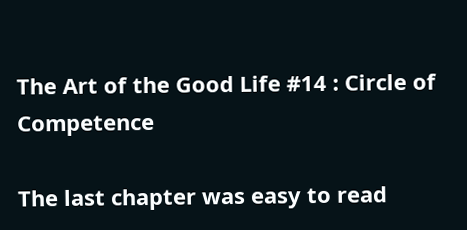The Art of the Good Life #14 : Circle of Competence

The last chapter was easy to read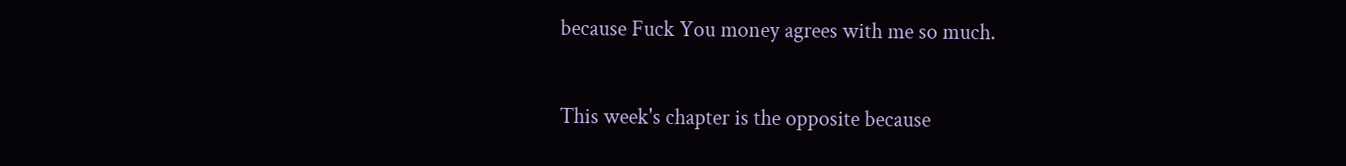because Fuck You money agrees with me so much.

This week's chapter is the opposite because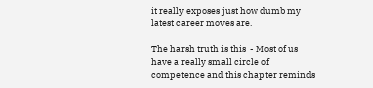it really exposes just how dumb my latest career moves are.

The harsh truth is this  - Most of us have a really small circle of competence and this chapter reminds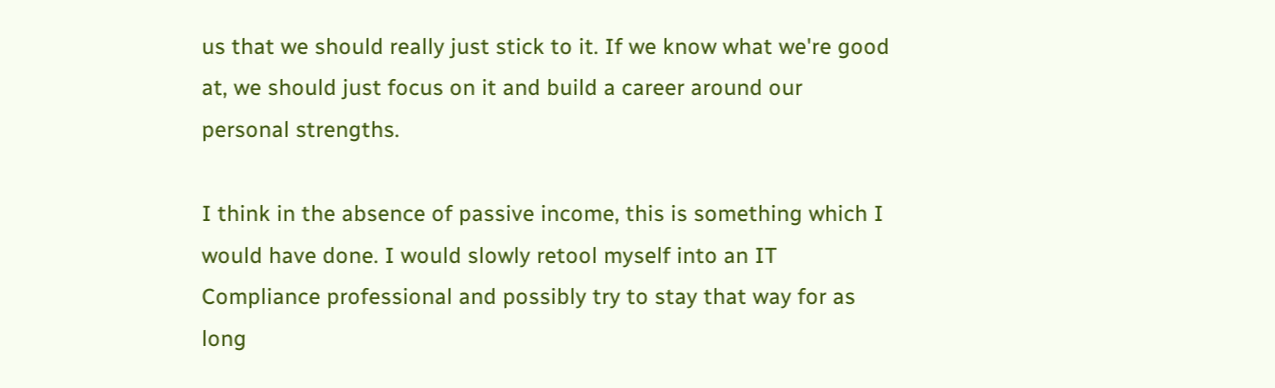us that we should really just stick to it. If we know what we're good at, we should just focus on it and build a career around our personal strengths.

I think in the absence of passive income, this is something which I would have done. I would slowly retool myself into an IT Compliance professional and possibly try to stay that way for as long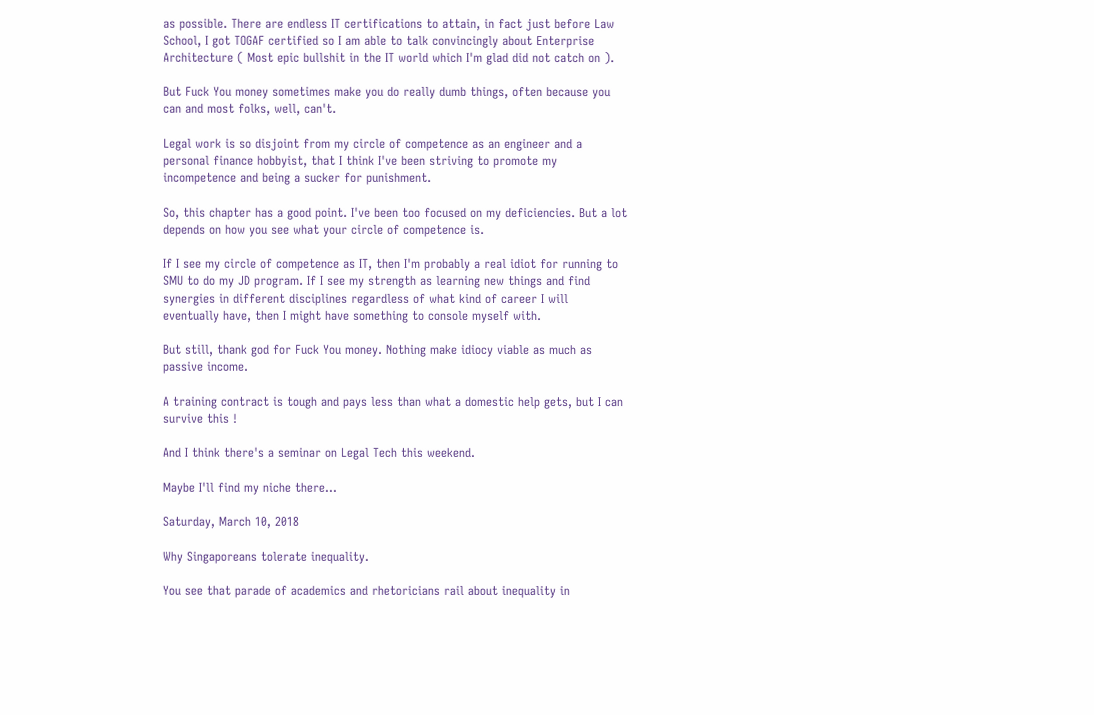as possible. There are endless IT certifications to attain, in fact just before Law School, I got TOGAF certified so I am able to talk convincingly about Enterprise Architecture ( Most epic bullshit in the IT world which I'm glad did not catch on ).

But Fuck You money sometimes make you do really dumb things, often because you can and most folks, well, can't.

Legal work is so disjoint from my circle of competence as an engineer and a personal finance hobbyist, that I think I've been striving to promote my incompetence and being a sucker for punishment.

So, this chapter has a good point. I've been too focused on my deficiencies. But a lot depends on how you see what your circle of competence is.

If I see my circle of competence as IT, then I'm probably a real idiot for running to SMU to do my JD program. If I see my strength as learning new things and find synergies in different disciplines regardless of what kind of career I will eventually have, then I might have something to console myself with.

But still, thank god for Fuck You money. Nothing make idiocy viable as much as passive income.

A training contract is tough and pays less than what a domestic help gets, but I can survive this !

And I think there's a seminar on Legal Tech this weekend.

Maybe I'll find my niche there...

Saturday, March 10, 2018

Why Singaporeans tolerate inequality.

You see that parade of academics and rhetoricians rail about inequality in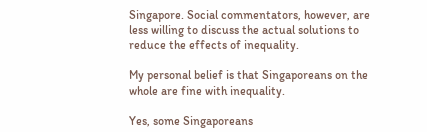Singapore. Social commentators, however, are less willing to discuss the actual solutions to reduce the effects of inequality.

My personal belief is that Singaporeans on the whole are fine with inequality.

Yes, some Singaporeans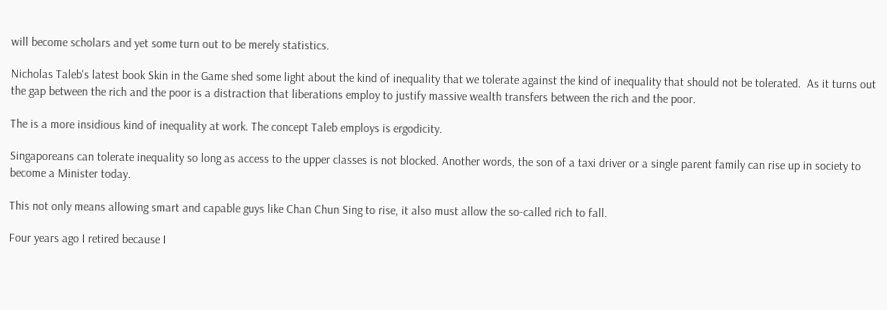will become scholars and yet some turn out to be merely statistics.

Nicholas Taleb's latest book Skin in the Game shed some light about the kind of inequality that we tolerate against the kind of inequality that should not be tolerated.  As it turns out the gap between the rich and the poor is a distraction that liberations employ to justify massive wealth transfers between the rich and the poor.

The is a more insidious kind of inequality at work. The concept Taleb employs is ergodicity.

Singaporeans can tolerate inequality so long as access to the upper classes is not blocked. Another words, the son of a taxi driver or a single parent family can rise up in society to become a Minister today.

This not only means allowing smart and capable guys like Chan Chun Sing to rise, it also must allow the so-called rich to fall.

Four years ago I retired because I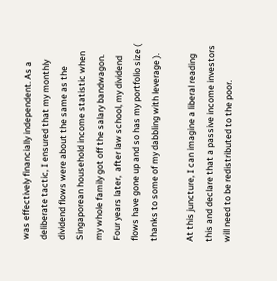was effectively financially independent. As a deliberate tactic, I ensured that my monthly dividend flows were about the same as the Singaporean household income statistic when my whole family got off the salary bandwagon. Four years later,  after law school, my dividend flows have gone up and so has my portfolio size ( thanks to some of my dabbling with leverage ).

At this juncture, I can imagine a liberal reading this and declare that a passive income investors will need to be redistributed to the poor.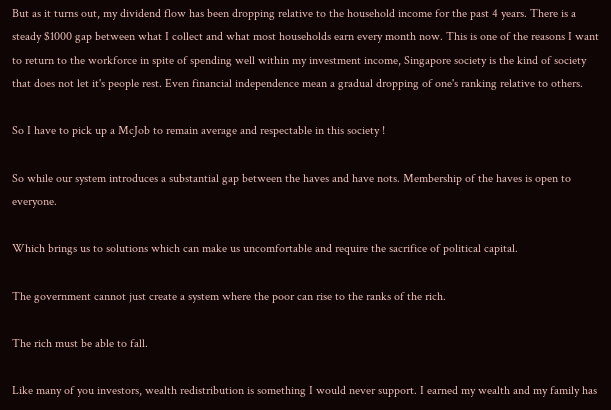But as it turns out, my dividend flow has been dropping relative to the household income for the past 4 years. There is a steady $1000 gap between what I collect and what most households earn every month now. This is one of the reasons I want to return to the workforce in spite of spending well within my investment income, Singapore society is the kind of society that does not let it's people rest. Even financial independence mean a gradual dropping of one's ranking relative to others.

So I have to pick up a McJob to remain average and respectable in this society !

So while our system introduces a substantial gap between the haves and have nots. Membership of the haves is open to everyone.

Which brings us to solutions which can make us uncomfortable and require the sacrifice of political capital.

The government cannot just create a system where the poor can rise to the ranks of the rich.

The rich must be able to fall.

Like many of you investors, wealth redistribution is something I would never support. I earned my wealth and my family has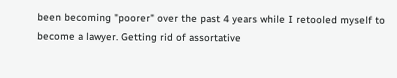been becoming "poorer" over the past 4 years while I retooled myself to become a lawyer. Getting rid of assortative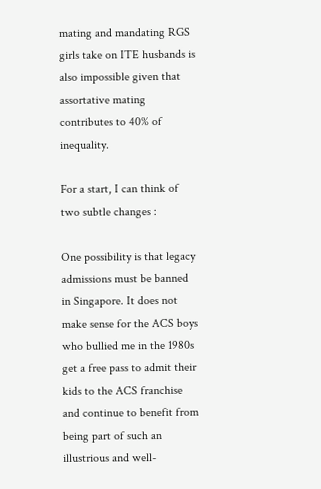mating and mandating RGS girls take on ITE husbands is also impossible given that assortative mating contributes to 40% of inequality.

For a start, I can think of two subtle changes :

One possibility is that legacy admissions must be banned in Singapore. It does not make sense for the ACS boys who bullied me in the 1980s get a free pass to admit their kids to the ACS franchise and continue to benefit from being part of such an illustrious and well-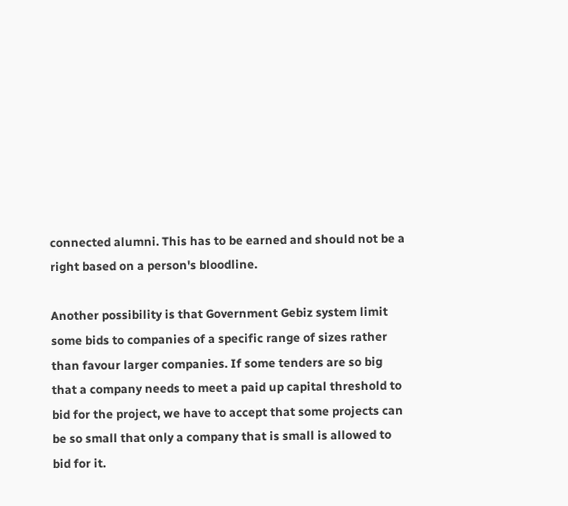connected alumni. This has to be earned and should not be a right based on a person's bloodline.

Another possibility is that Government Gebiz system limit some bids to companies of a specific range of sizes rather than favour larger companies. If some tenders are so big that a company needs to meet a paid up capital threshold to bid for the project, we have to accept that some projects can be so small that only a company that is small is allowed to bid for it.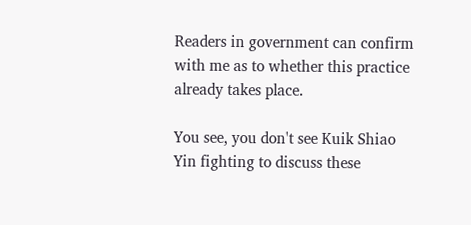Readers in government can confirm with me as to whether this practice already takes place.

You see, you don't see Kuik Shiao Yin fighting to discuss these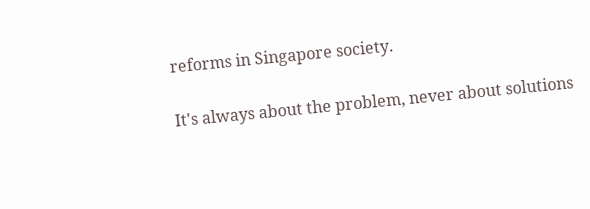reforms in Singapore society.

It's always about the problem, never about solutions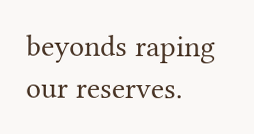beyonds raping our reserves.